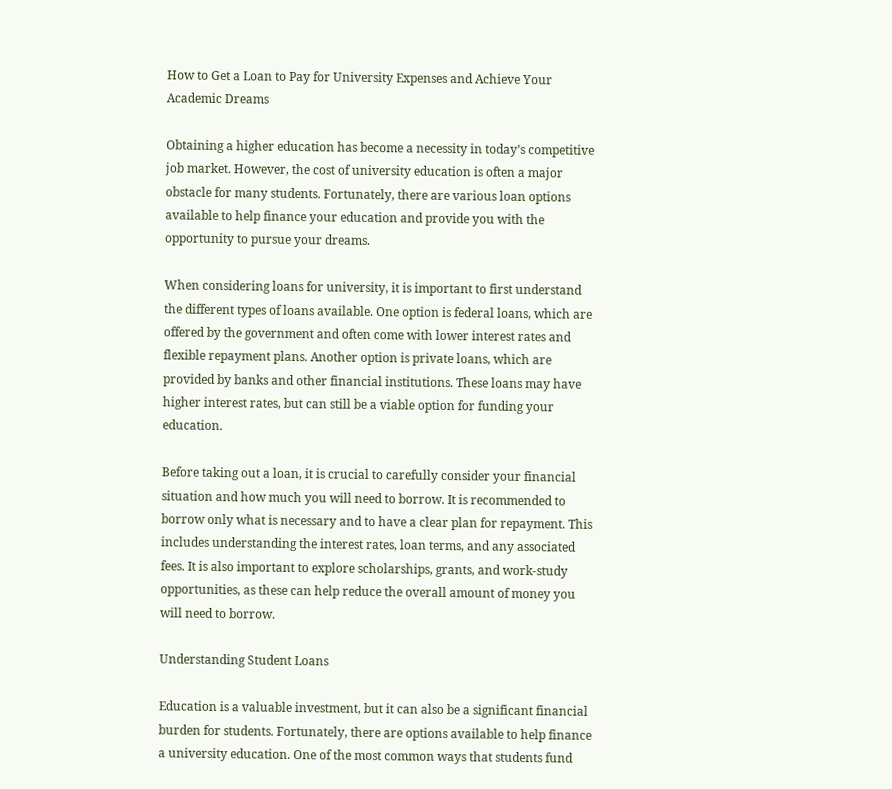How to Get a Loan to Pay for University Expenses and Achieve Your Academic Dreams

Obtaining a higher education has become a necessity in today’s competitive job market. However, the cost of university education is often a major obstacle for many students. Fortunately, there are various loan options available to help finance your education and provide you with the opportunity to pursue your dreams.

When considering loans for university, it is important to first understand the different types of loans available. One option is federal loans, which are offered by the government and often come with lower interest rates and flexible repayment plans. Another option is private loans, which are provided by banks and other financial institutions. These loans may have higher interest rates, but can still be a viable option for funding your education.

Before taking out a loan, it is crucial to carefully consider your financial situation and how much you will need to borrow. It is recommended to borrow only what is necessary and to have a clear plan for repayment. This includes understanding the interest rates, loan terms, and any associated fees. It is also important to explore scholarships, grants, and work-study opportunities, as these can help reduce the overall amount of money you will need to borrow.

Understanding Student Loans

Education is a valuable investment, but it can also be a significant financial burden for students. Fortunately, there are options available to help finance a university education. One of the most common ways that students fund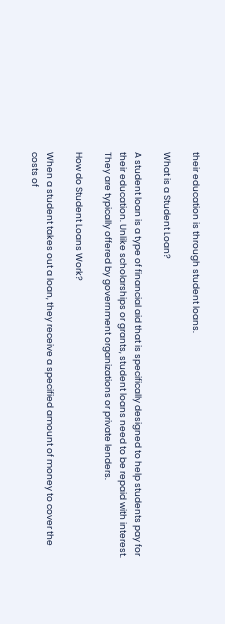their education is through student loans.

What is a Student Loan?

A student loan is a type of financial aid that is specifically designed to help students pay for their education. Unlike scholarships or grants, student loans need to be repaid with interest. They are typically offered by government organizations or private lenders.

How do Student Loans Work?

When a student takes out a loan, they receive a specified amount of money to cover the costs of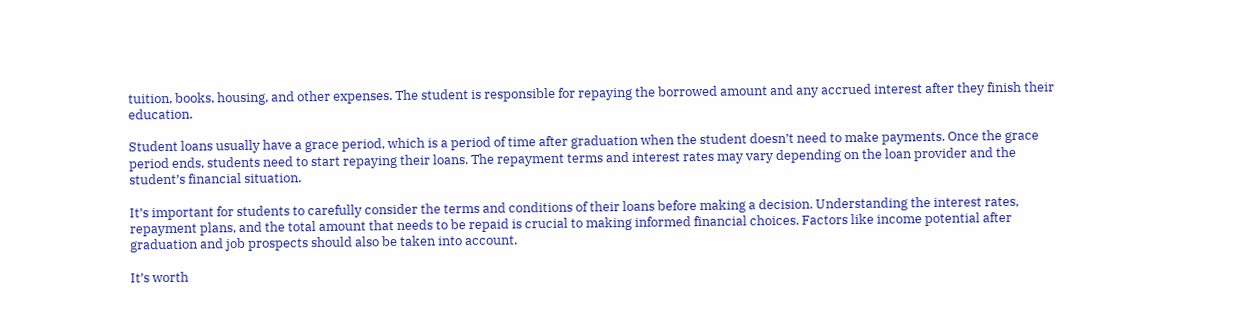tuition, books, housing, and other expenses. The student is responsible for repaying the borrowed amount and any accrued interest after they finish their education.

Student loans usually have a grace period, which is a period of time after graduation when the student doesn’t need to make payments. Once the grace period ends, students need to start repaying their loans. The repayment terms and interest rates may vary depending on the loan provider and the student’s financial situation.

It’s important for students to carefully consider the terms and conditions of their loans before making a decision. Understanding the interest rates, repayment plans, and the total amount that needs to be repaid is crucial to making informed financial choices. Factors like income potential after graduation and job prospects should also be taken into account.

It’s worth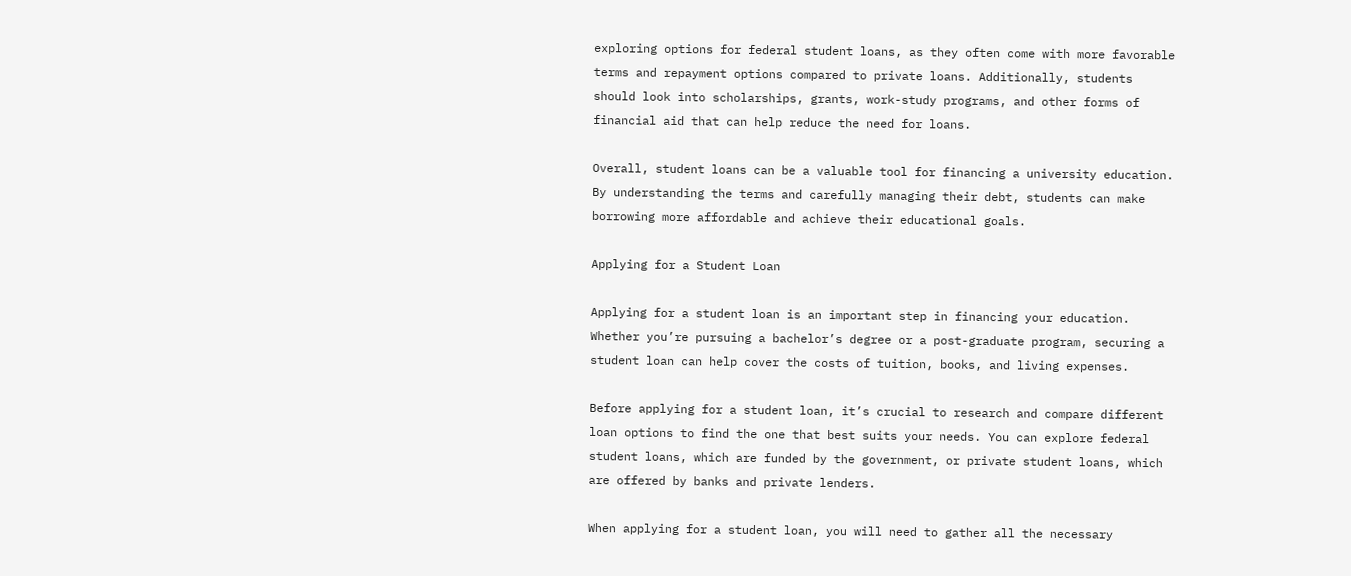exploring options for federal student loans, as they often come with more favorable terms and repayment options compared to private loans. Additionally, students should look into scholarships, grants, work-study programs, and other forms of financial aid that can help reduce the need for loans.

Overall, student loans can be a valuable tool for financing a university education. By understanding the terms and carefully managing their debt, students can make borrowing more affordable and achieve their educational goals.

Applying for a Student Loan

Applying for a student loan is an important step in financing your education. Whether you’re pursuing a bachelor’s degree or a post-graduate program, securing a student loan can help cover the costs of tuition, books, and living expenses.

Before applying for a student loan, it’s crucial to research and compare different loan options to find the one that best suits your needs. You can explore federal student loans, which are funded by the government, or private student loans, which are offered by banks and private lenders.

When applying for a student loan, you will need to gather all the necessary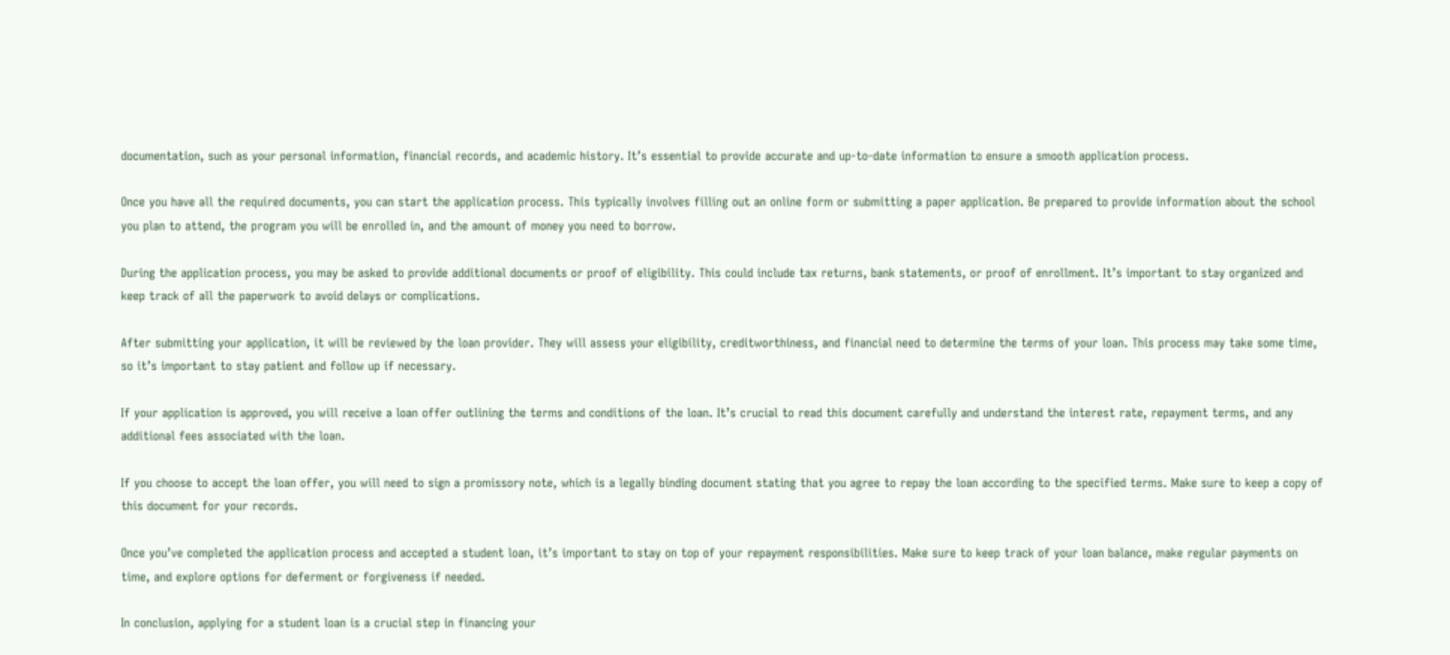documentation, such as your personal information, financial records, and academic history. It’s essential to provide accurate and up-to-date information to ensure a smooth application process.

Once you have all the required documents, you can start the application process. This typically involves filling out an online form or submitting a paper application. Be prepared to provide information about the school you plan to attend, the program you will be enrolled in, and the amount of money you need to borrow.

During the application process, you may be asked to provide additional documents or proof of eligibility. This could include tax returns, bank statements, or proof of enrollment. It’s important to stay organized and keep track of all the paperwork to avoid delays or complications.

After submitting your application, it will be reviewed by the loan provider. They will assess your eligibility, creditworthiness, and financial need to determine the terms of your loan. This process may take some time, so it’s important to stay patient and follow up if necessary.

If your application is approved, you will receive a loan offer outlining the terms and conditions of the loan. It’s crucial to read this document carefully and understand the interest rate, repayment terms, and any additional fees associated with the loan.

If you choose to accept the loan offer, you will need to sign a promissory note, which is a legally binding document stating that you agree to repay the loan according to the specified terms. Make sure to keep a copy of this document for your records.

Once you’ve completed the application process and accepted a student loan, it’s important to stay on top of your repayment responsibilities. Make sure to keep track of your loan balance, make regular payments on time, and explore options for deferment or forgiveness if needed.

In conclusion, applying for a student loan is a crucial step in financing your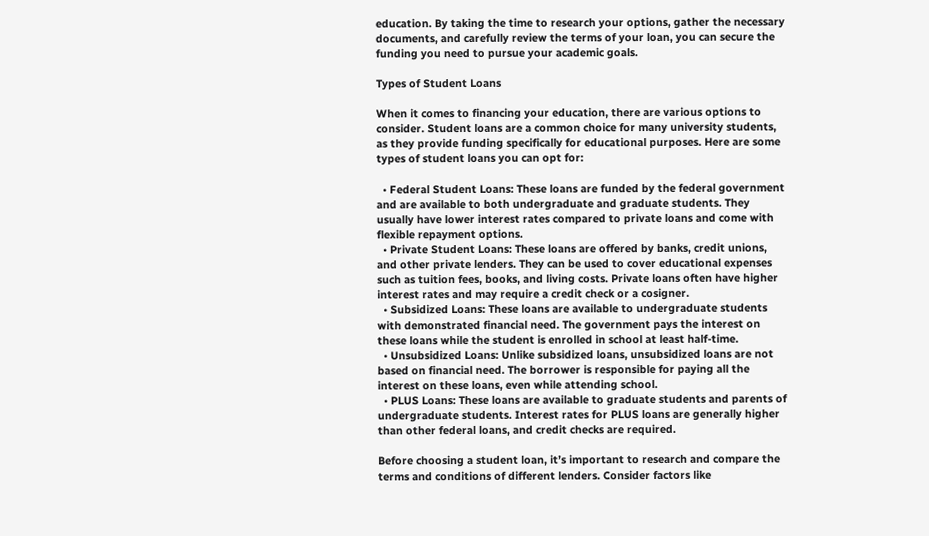education. By taking the time to research your options, gather the necessary documents, and carefully review the terms of your loan, you can secure the funding you need to pursue your academic goals.

Types of Student Loans

When it comes to financing your education, there are various options to consider. Student loans are a common choice for many university students, as they provide funding specifically for educational purposes. Here are some types of student loans you can opt for:

  • Federal Student Loans: These loans are funded by the federal government and are available to both undergraduate and graduate students. They usually have lower interest rates compared to private loans and come with flexible repayment options.
  • Private Student Loans: These loans are offered by banks, credit unions, and other private lenders. They can be used to cover educational expenses such as tuition fees, books, and living costs. Private loans often have higher interest rates and may require a credit check or a cosigner.
  • Subsidized Loans: These loans are available to undergraduate students with demonstrated financial need. The government pays the interest on these loans while the student is enrolled in school at least half-time.
  • Unsubsidized Loans: Unlike subsidized loans, unsubsidized loans are not based on financial need. The borrower is responsible for paying all the interest on these loans, even while attending school.
  • PLUS Loans: These loans are available to graduate students and parents of undergraduate students. Interest rates for PLUS loans are generally higher than other federal loans, and credit checks are required.

Before choosing a student loan, it’s important to research and compare the terms and conditions of different lenders. Consider factors like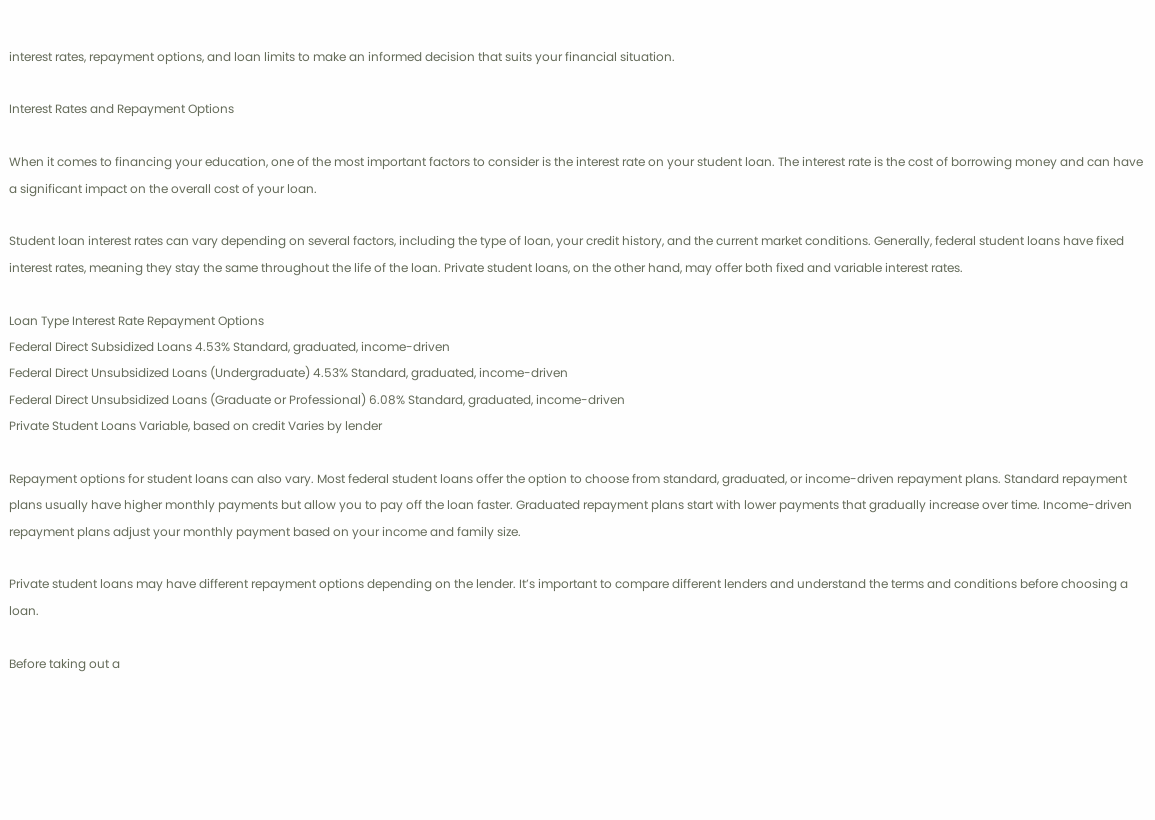interest rates, repayment options, and loan limits to make an informed decision that suits your financial situation.

Interest Rates and Repayment Options

When it comes to financing your education, one of the most important factors to consider is the interest rate on your student loan. The interest rate is the cost of borrowing money and can have a significant impact on the overall cost of your loan.

Student loan interest rates can vary depending on several factors, including the type of loan, your credit history, and the current market conditions. Generally, federal student loans have fixed interest rates, meaning they stay the same throughout the life of the loan. Private student loans, on the other hand, may offer both fixed and variable interest rates.

Loan Type Interest Rate Repayment Options
Federal Direct Subsidized Loans 4.53% Standard, graduated, income-driven
Federal Direct Unsubsidized Loans (Undergraduate) 4.53% Standard, graduated, income-driven
Federal Direct Unsubsidized Loans (Graduate or Professional) 6.08% Standard, graduated, income-driven
Private Student Loans Variable, based on credit Varies by lender

Repayment options for student loans can also vary. Most federal student loans offer the option to choose from standard, graduated, or income-driven repayment plans. Standard repayment plans usually have higher monthly payments but allow you to pay off the loan faster. Graduated repayment plans start with lower payments that gradually increase over time. Income-driven repayment plans adjust your monthly payment based on your income and family size.

Private student loans may have different repayment options depending on the lender. It’s important to compare different lenders and understand the terms and conditions before choosing a loan.

Before taking out a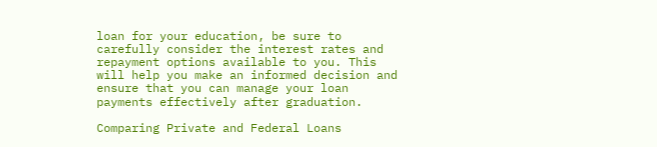loan for your education, be sure to carefully consider the interest rates and repayment options available to you. This will help you make an informed decision and ensure that you can manage your loan payments effectively after graduation.

Comparing Private and Federal Loans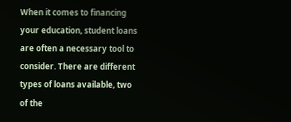When it comes to financing your education, student loans are often a necessary tool to consider. There are different types of loans available, two of the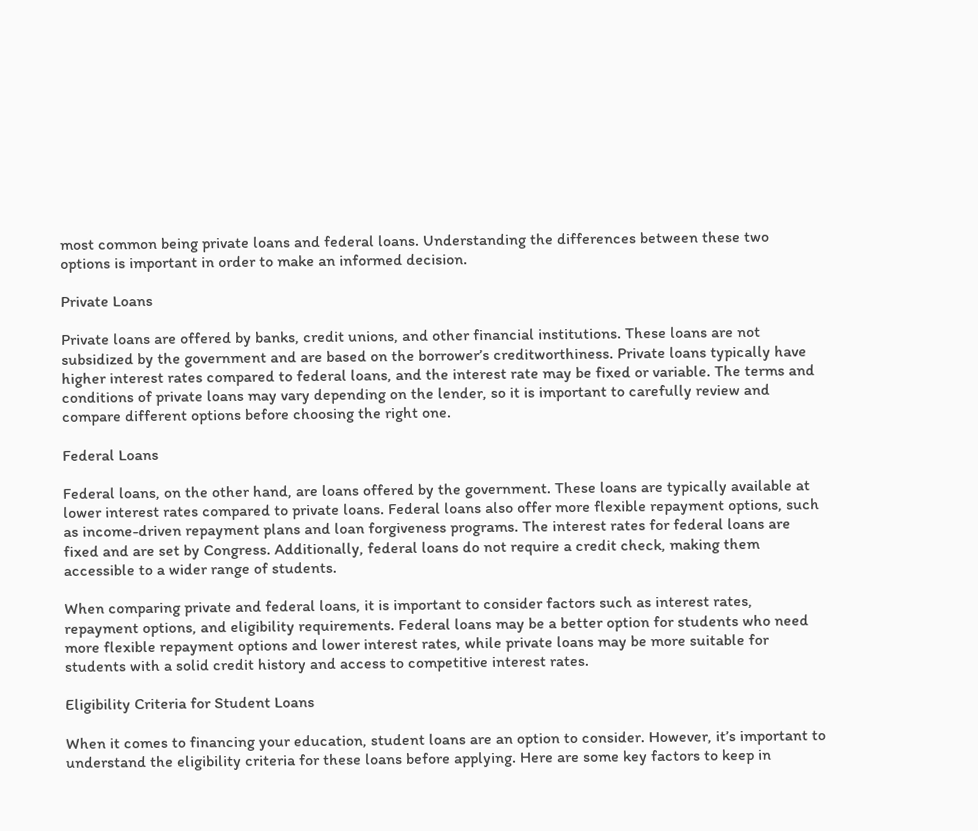most common being private loans and federal loans. Understanding the differences between these two options is important in order to make an informed decision.

Private Loans

Private loans are offered by banks, credit unions, and other financial institutions. These loans are not subsidized by the government and are based on the borrower’s creditworthiness. Private loans typically have higher interest rates compared to federal loans, and the interest rate may be fixed or variable. The terms and conditions of private loans may vary depending on the lender, so it is important to carefully review and compare different options before choosing the right one.

Federal Loans

Federal loans, on the other hand, are loans offered by the government. These loans are typically available at lower interest rates compared to private loans. Federal loans also offer more flexible repayment options, such as income-driven repayment plans and loan forgiveness programs. The interest rates for federal loans are fixed and are set by Congress. Additionally, federal loans do not require a credit check, making them accessible to a wider range of students.

When comparing private and federal loans, it is important to consider factors such as interest rates, repayment options, and eligibility requirements. Federal loans may be a better option for students who need more flexible repayment options and lower interest rates, while private loans may be more suitable for students with a solid credit history and access to competitive interest rates.

Eligibility Criteria for Student Loans

When it comes to financing your education, student loans are an option to consider. However, it’s important to understand the eligibility criteria for these loans before applying. Here are some key factors to keep in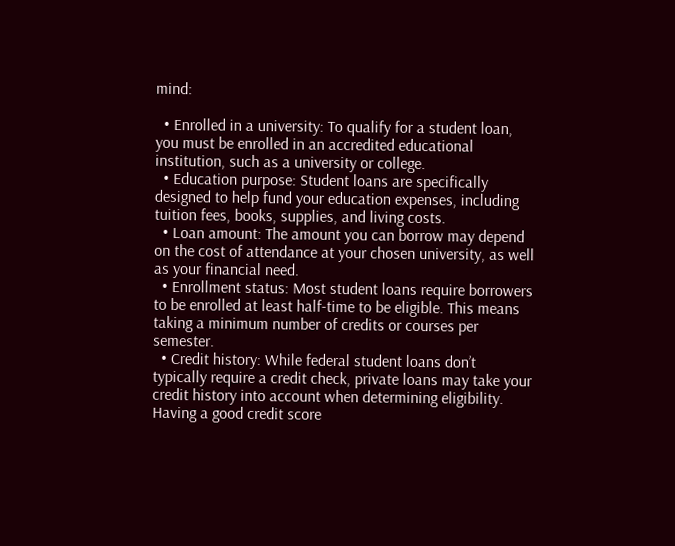mind:

  • Enrolled in a university: To qualify for a student loan, you must be enrolled in an accredited educational institution, such as a university or college.
  • Education purpose: Student loans are specifically designed to help fund your education expenses, including tuition fees, books, supplies, and living costs.
  • Loan amount: The amount you can borrow may depend on the cost of attendance at your chosen university, as well as your financial need.
  • Enrollment status: Most student loans require borrowers to be enrolled at least half-time to be eligible. This means taking a minimum number of credits or courses per semester.
  • Credit history: While federal student loans don’t typically require a credit check, private loans may take your credit history into account when determining eligibility. Having a good credit score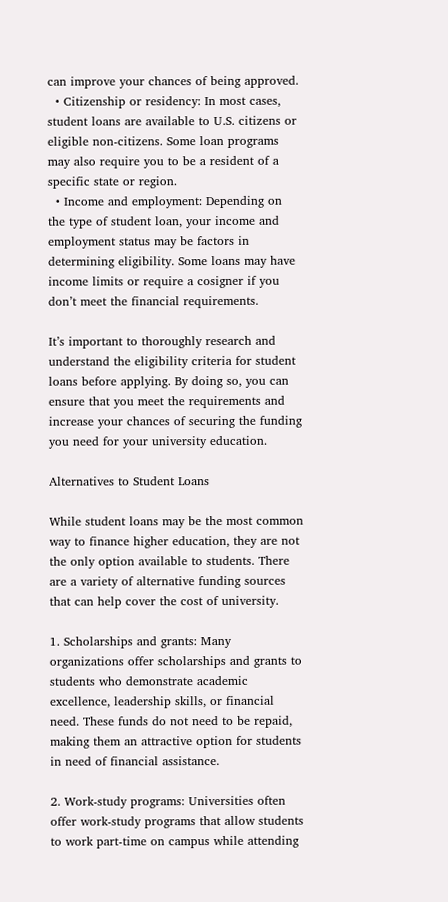can improve your chances of being approved.
  • Citizenship or residency: In most cases, student loans are available to U.S. citizens or eligible non-citizens. Some loan programs may also require you to be a resident of a specific state or region.
  • Income and employment: Depending on the type of student loan, your income and employment status may be factors in determining eligibility. Some loans may have income limits or require a cosigner if you don’t meet the financial requirements.

It’s important to thoroughly research and understand the eligibility criteria for student loans before applying. By doing so, you can ensure that you meet the requirements and increase your chances of securing the funding you need for your university education.

Alternatives to Student Loans

While student loans may be the most common way to finance higher education, they are not the only option available to students. There are a variety of alternative funding sources that can help cover the cost of university.

1. Scholarships and grants: Many organizations offer scholarships and grants to students who demonstrate academic excellence, leadership skills, or financial need. These funds do not need to be repaid, making them an attractive option for students in need of financial assistance.

2. Work-study programs: Universities often offer work-study programs that allow students to work part-time on campus while attending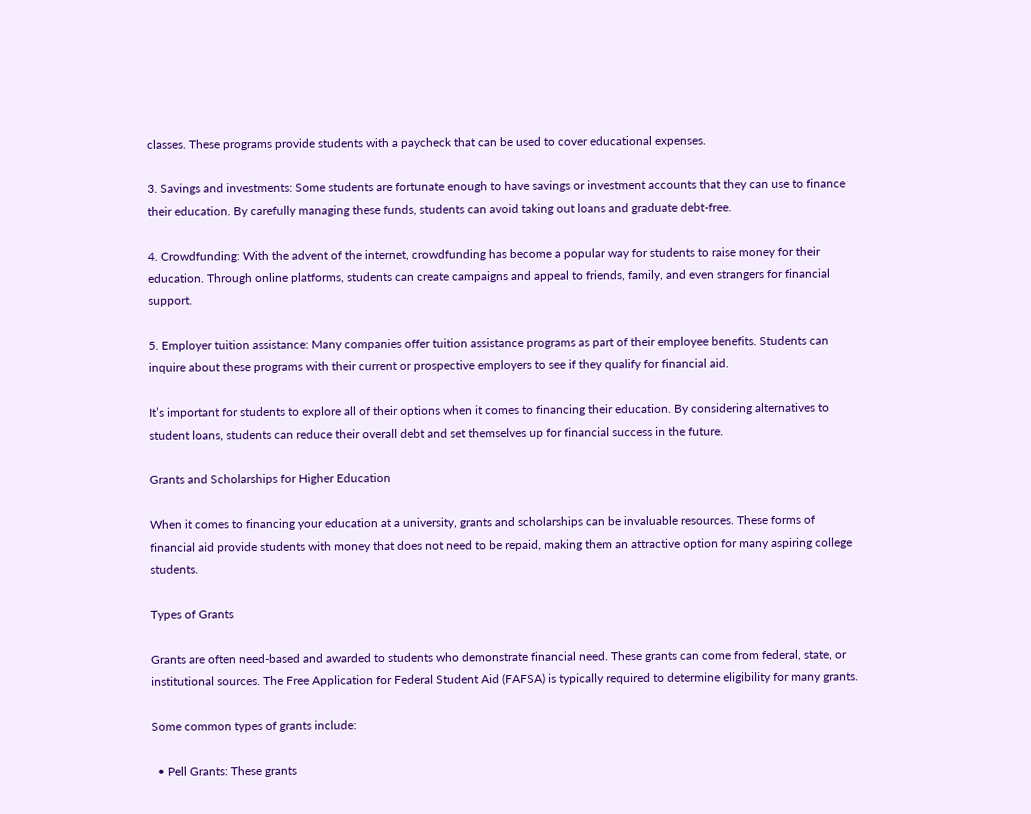classes. These programs provide students with a paycheck that can be used to cover educational expenses.

3. Savings and investments: Some students are fortunate enough to have savings or investment accounts that they can use to finance their education. By carefully managing these funds, students can avoid taking out loans and graduate debt-free.

4. Crowdfunding: With the advent of the internet, crowdfunding has become a popular way for students to raise money for their education. Through online platforms, students can create campaigns and appeal to friends, family, and even strangers for financial support.

5. Employer tuition assistance: Many companies offer tuition assistance programs as part of their employee benefits. Students can inquire about these programs with their current or prospective employers to see if they qualify for financial aid.

It’s important for students to explore all of their options when it comes to financing their education. By considering alternatives to student loans, students can reduce their overall debt and set themselves up for financial success in the future.

Grants and Scholarships for Higher Education

When it comes to financing your education at a university, grants and scholarships can be invaluable resources. These forms of financial aid provide students with money that does not need to be repaid, making them an attractive option for many aspiring college students.

Types of Grants

Grants are often need-based and awarded to students who demonstrate financial need. These grants can come from federal, state, or institutional sources. The Free Application for Federal Student Aid (FAFSA) is typically required to determine eligibility for many grants.

Some common types of grants include:

  • Pell Grants: These grants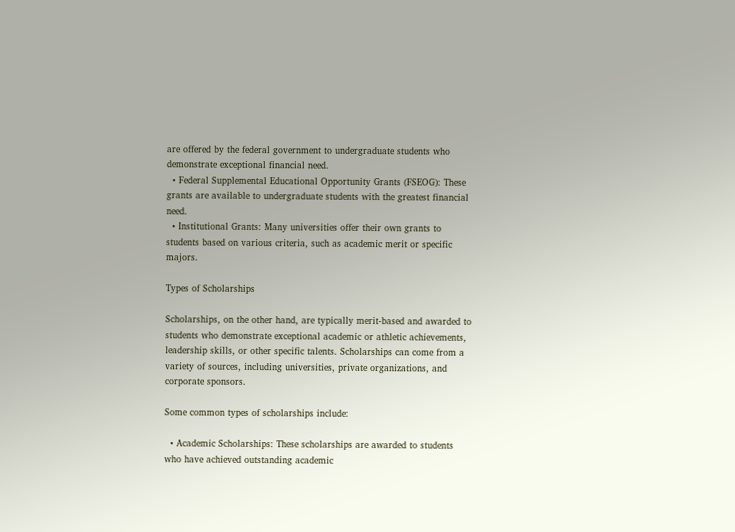are offered by the federal government to undergraduate students who demonstrate exceptional financial need.
  • Federal Supplemental Educational Opportunity Grants (FSEOG): These grants are available to undergraduate students with the greatest financial need.
  • Institutional Grants: Many universities offer their own grants to students based on various criteria, such as academic merit or specific majors.

Types of Scholarships

Scholarships, on the other hand, are typically merit-based and awarded to students who demonstrate exceptional academic or athletic achievements, leadership skills, or other specific talents. Scholarships can come from a variety of sources, including universities, private organizations, and corporate sponsors.

Some common types of scholarships include:

  • Academic Scholarships: These scholarships are awarded to students who have achieved outstanding academic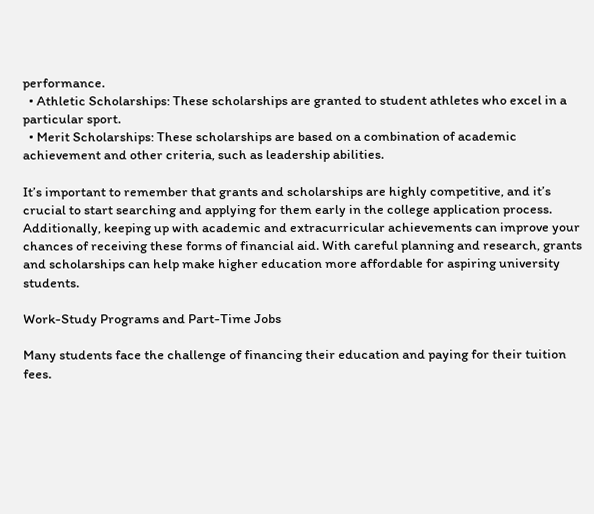performance.
  • Athletic Scholarships: These scholarships are granted to student athletes who excel in a particular sport.
  • Merit Scholarships: These scholarships are based on a combination of academic achievement and other criteria, such as leadership abilities.

It’s important to remember that grants and scholarships are highly competitive, and it’s crucial to start searching and applying for them early in the college application process. Additionally, keeping up with academic and extracurricular achievements can improve your chances of receiving these forms of financial aid. With careful planning and research, grants and scholarships can help make higher education more affordable for aspiring university students.

Work-Study Programs and Part-Time Jobs

Many students face the challenge of financing their education and paying for their tuition fees.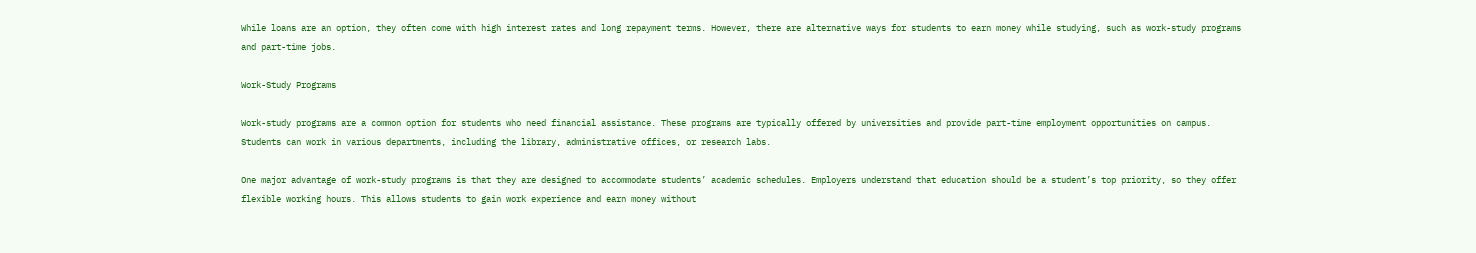While loans are an option, they often come with high interest rates and long repayment terms. However, there are alternative ways for students to earn money while studying, such as work-study programs and part-time jobs.

Work-Study Programs

Work-study programs are a common option for students who need financial assistance. These programs are typically offered by universities and provide part-time employment opportunities on campus. Students can work in various departments, including the library, administrative offices, or research labs.

One major advantage of work-study programs is that they are designed to accommodate students’ academic schedules. Employers understand that education should be a student’s top priority, so they offer flexible working hours. This allows students to gain work experience and earn money without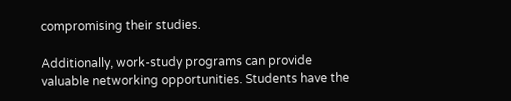compromising their studies.

Additionally, work-study programs can provide valuable networking opportunities. Students have the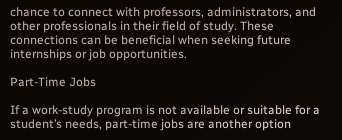chance to connect with professors, administrators, and other professionals in their field of study. These connections can be beneficial when seeking future internships or job opportunities.

Part-Time Jobs

If a work-study program is not available or suitable for a student’s needs, part-time jobs are another option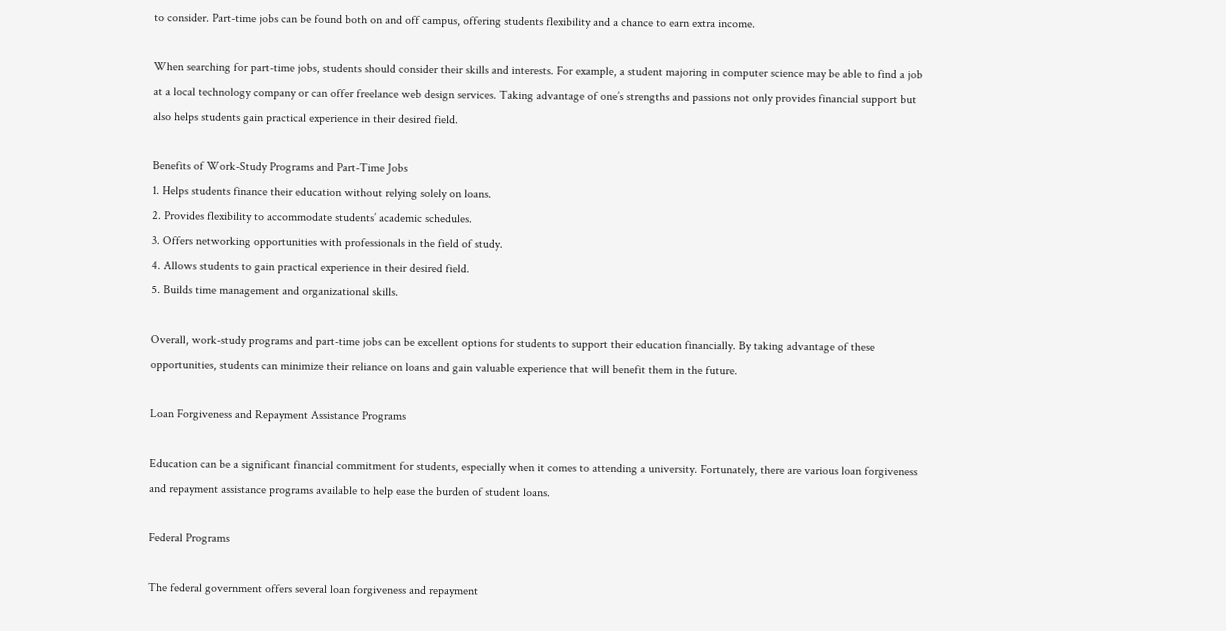to consider. Part-time jobs can be found both on and off campus, offering students flexibility and a chance to earn extra income.

When searching for part-time jobs, students should consider their skills and interests. For example, a student majoring in computer science may be able to find a job at a local technology company or can offer freelance web design services. Taking advantage of one’s strengths and passions not only provides financial support but also helps students gain practical experience in their desired field.

Benefits of Work-Study Programs and Part-Time Jobs
1. Helps students finance their education without relying solely on loans.
2. Provides flexibility to accommodate students’ academic schedules.
3. Offers networking opportunities with professionals in the field of study.
4. Allows students to gain practical experience in their desired field.
5. Builds time management and organizational skills.

Overall, work-study programs and part-time jobs can be excellent options for students to support their education financially. By taking advantage of these opportunities, students can minimize their reliance on loans and gain valuable experience that will benefit them in the future.

Loan Forgiveness and Repayment Assistance Programs

Education can be a significant financial commitment for students, especially when it comes to attending a university. Fortunately, there are various loan forgiveness and repayment assistance programs available to help ease the burden of student loans.

Federal Programs

The federal government offers several loan forgiveness and repayment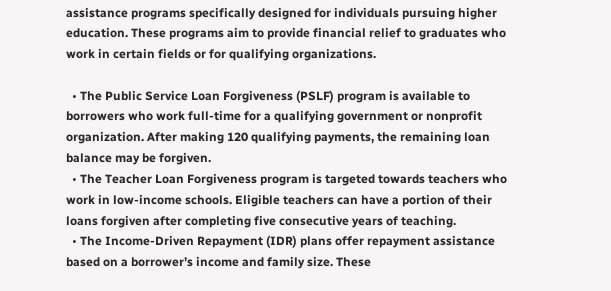assistance programs specifically designed for individuals pursuing higher education. These programs aim to provide financial relief to graduates who work in certain fields or for qualifying organizations.

  • The Public Service Loan Forgiveness (PSLF) program is available to borrowers who work full-time for a qualifying government or nonprofit organization. After making 120 qualifying payments, the remaining loan balance may be forgiven.
  • The Teacher Loan Forgiveness program is targeted towards teachers who work in low-income schools. Eligible teachers can have a portion of their loans forgiven after completing five consecutive years of teaching.
  • The Income-Driven Repayment (IDR) plans offer repayment assistance based on a borrower’s income and family size. These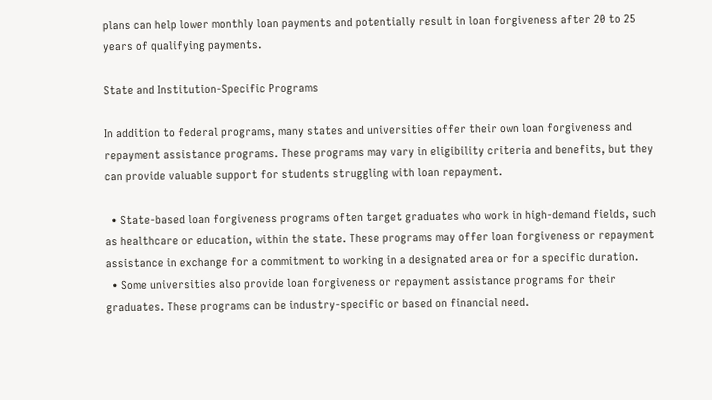plans can help lower monthly loan payments and potentially result in loan forgiveness after 20 to 25 years of qualifying payments.

State and Institution-Specific Programs

In addition to federal programs, many states and universities offer their own loan forgiveness and repayment assistance programs. These programs may vary in eligibility criteria and benefits, but they can provide valuable support for students struggling with loan repayment.

  • State-based loan forgiveness programs often target graduates who work in high-demand fields, such as healthcare or education, within the state. These programs may offer loan forgiveness or repayment assistance in exchange for a commitment to working in a designated area or for a specific duration.
  • Some universities also provide loan forgiveness or repayment assistance programs for their graduates. These programs can be industry-specific or based on financial need.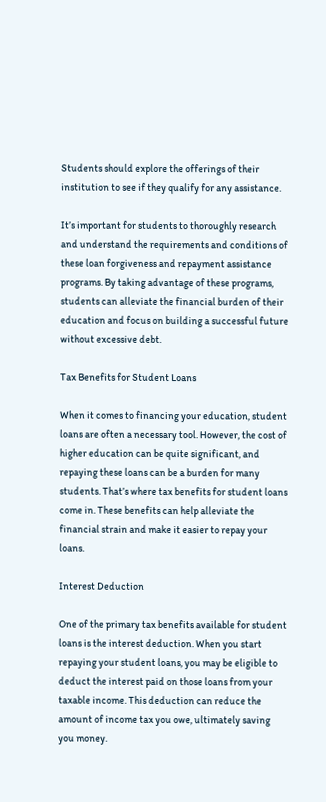Students should explore the offerings of their institution to see if they qualify for any assistance.

It’s important for students to thoroughly research and understand the requirements and conditions of these loan forgiveness and repayment assistance programs. By taking advantage of these programs, students can alleviate the financial burden of their education and focus on building a successful future without excessive debt.

Tax Benefits for Student Loans

When it comes to financing your education, student loans are often a necessary tool. However, the cost of higher education can be quite significant, and repaying these loans can be a burden for many students. That’s where tax benefits for student loans come in. These benefits can help alleviate the financial strain and make it easier to repay your loans.

Interest Deduction

One of the primary tax benefits available for student loans is the interest deduction. When you start repaying your student loans, you may be eligible to deduct the interest paid on those loans from your taxable income. This deduction can reduce the amount of income tax you owe, ultimately saving you money.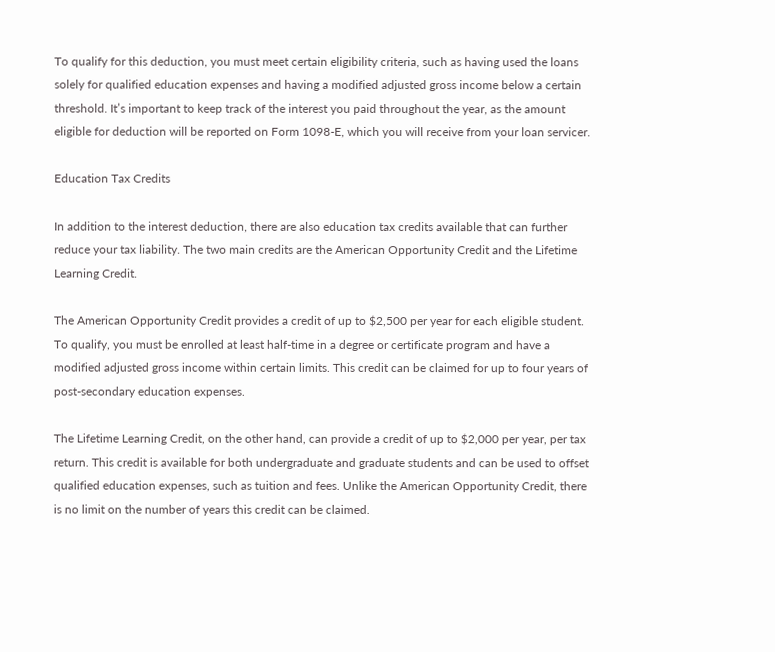To qualify for this deduction, you must meet certain eligibility criteria, such as having used the loans solely for qualified education expenses and having a modified adjusted gross income below a certain threshold. It’s important to keep track of the interest you paid throughout the year, as the amount eligible for deduction will be reported on Form 1098-E, which you will receive from your loan servicer.

Education Tax Credits

In addition to the interest deduction, there are also education tax credits available that can further reduce your tax liability. The two main credits are the American Opportunity Credit and the Lifetime Learning Credit.

The American Opportunity Credit provides a credit of up to $2,500 per year for each eligible student. To qualify, you must be enrolled at least half-time in a degree or certificate program and have a modified adjusted gross income within certain limits. This credit can be claimed for up to four years of post-secondary education expenses.

The Lifetime Learning Credit, on the other hand, can provide a credit of up to $2,000 per year, per tax return. This credit is available for both undergraduate and graduate students and can be used to offset qualified education expenses, such as tuition and fees. Unlike the American Opportunity Credit, there is no limit on the number of years this credit can be claimed.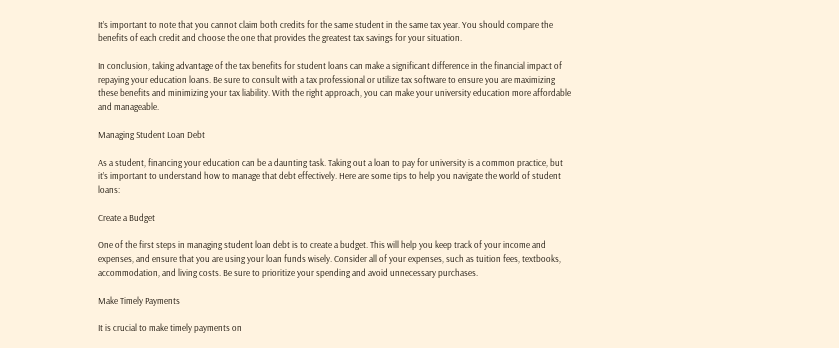It’s important to note that you cannot claim both credits for the same student in the same tax year. You should compare the benefits of each credit and choose the one that provides the greatest tax savings for your situation.

In conclusion, taking advantage of the tax benefits for student loans can make a significant difference in the financial impact of repaying your education loans. Be sure to consult with a tax professional or utilize tax software to ensure you are maximizing these benefits and minimizing your tax liability. With the right approach, you can make your university education more affordable and manageable.

Managing Student Loan Debt

As a student, financing your education can be a daunting task. Taking out a loan to pay for university is a common practice, but it’s important to understand how to manage that debt effectively. Here are some tips to help you navigate the world of student loans:

Create a Budget

One of the first steps in managing student loan debt is to create a budget. This will help you keep track of your income and expenses, and ensure that you are using your loan funds wisely. Consider all of your expenses, such as tuition fees, textbooks, accommodation, and living costs. Be sure to prioritize your spending and avoid unnecessary purchases.

Make Timely Payments

It is crucial to make timely payments on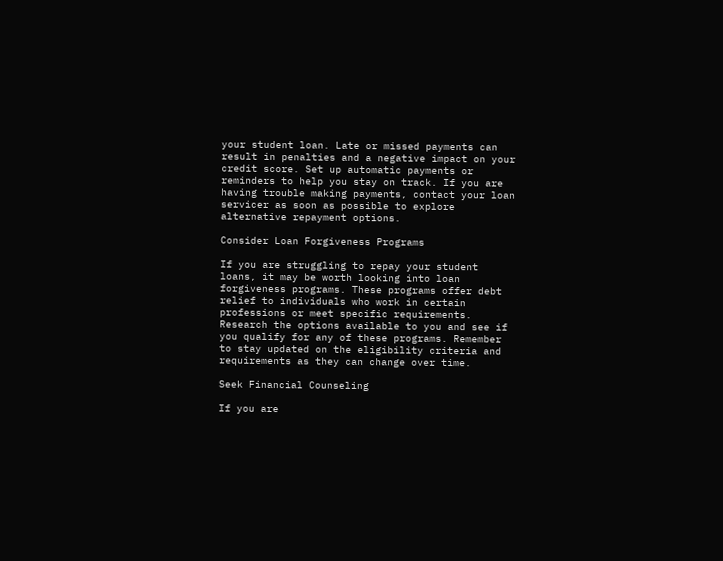your student loan. Late or missed payments can result in penalties and a negative impact on your credit score. Set up automatic payments or reminders to help you stay on track. If you are having trouble making payments, contact your loan servicer as soon as possible to explore alternative repayment options.

Consider Loan Forgiveness Programs

If you are struggling to repay your student loans, it may be worth looking into loan forgiveness programs. These programs offer debt relief to individuals who work in certain professions or meet specific requirements. Research the options available to you and see if you qualify for any of these programs. Remember to stay updated on the eligibility criteria and requirements as they can change over time.

Seek Financial Counseling

If you are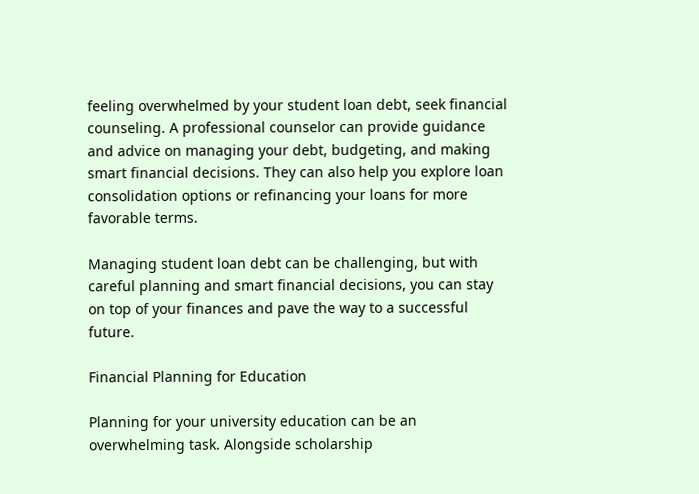feeling overwhelmed by your student loan debt, seek financial counseling. A professional counselor can provide guidance and advice on managing your debt, budgeting, and making smart financial decisions. They can also help you explore loan consolidation options or refinancing your loans for more favorable terms.

Managing student loan debt can be challenging, but with careful planning and smart financial decisions, you can stay on top of your finances and pave the way to a successful future.

Financial Planning for Education

Planning for your university education can be an overwhelming task. Alongside scholarship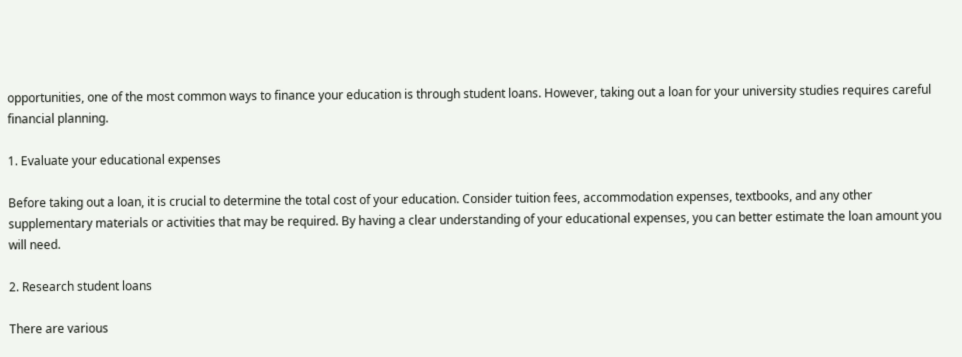opportunities, one of the most common ways to finance your education is through student loans. However, taking out a loan for your university studies requires careful financial planning.

1. Evaluate your educational expenses

Before taking out a loan, it is crucial to determine the total cost of your education. Consider tuition fees, accommodation expenses, textbooks, and any other supplementary materials or activities that may be required. By having a clear understanding of your educational expenses, you can better estimate the loan amount you will need.

2. Research student loans

There are various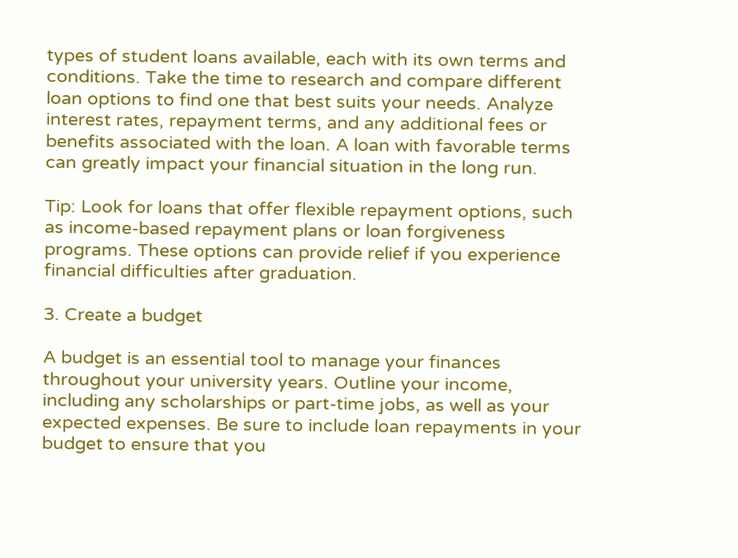types of student loans available, each with its own terms and conditions. Take the time to research and compare different loan options to find one that best suits your needs. Analyze interest rates, repayment terms, and any additional fees or benefits associated with the loan. A loan with favorable terms can greatly impact your financial situation in the long run.

Tip: Look for loans that offer flexible repayment options, such as income-based repayment plans or loan forgiveness programs. These options can provide relief if you experience financial difficulties after graduation.

3. Create a budget

A budget is an essential tool to manage your finances throughout your university years. Outline your income, including any scholarships or part-time jobs, as well as your expected expenses. Be sure to include loan repayments in your budget to ensure that you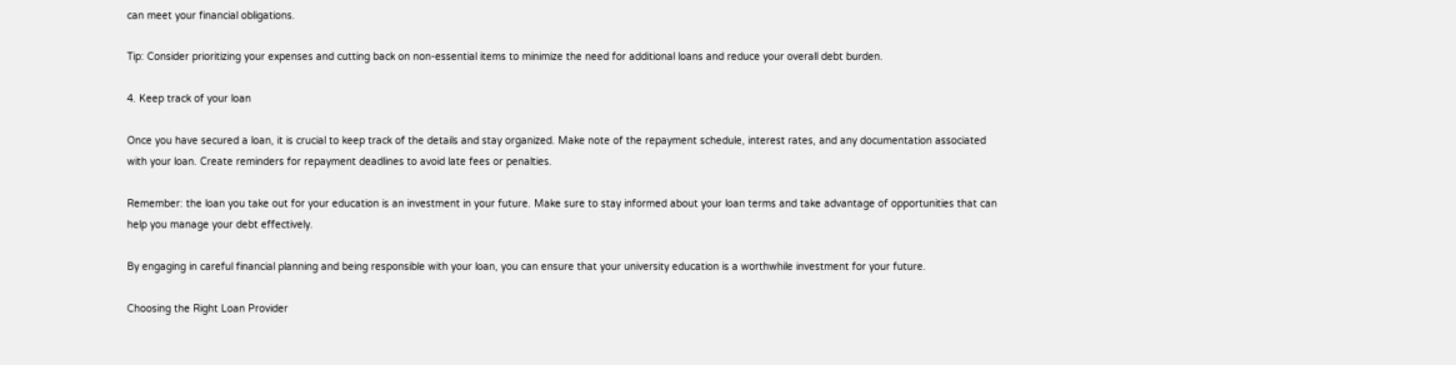can meet your financial obligations.

Tip: Consider prioritizing your expenses and cutting back on non-essential items to minimize the need for additional loans and reduce your overall debt burden.

4. Keep track of your loan

Once you have secured a loan, it is crucial to keep track of the details and stay organized. Make note of the repayment schedule, interest rates, and any documentation associated with your loan. Create reminders for repayment deadlines to avoid late fees or penalties.

Remember: the loan you take out for your education is an investment in your future. Make sure to stay informed about your loan terms and take advantage of opportunities that can help you manage your debt effectively.

By engaging in careful financial planning and being responsible with your loan, you can ensure that your university education is a worthwhile investment for your future.

Choosing the Right Loan Provider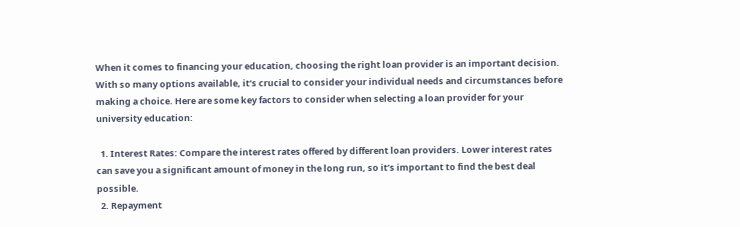When it comes to financing your education, choosing the right loan provider is an important decision. With so many options available, it’s crucial to consider your individual needs and circumstances before making a choice. Here are some key factors to consider when selecting a loan provider for your university education:

  1. Interest Rates: Compare the interest rates offered by different loan providers. Lower interest rates can save you a significant amount of money in the long run, so it’s important to find the best deal possible.
  2. Repayment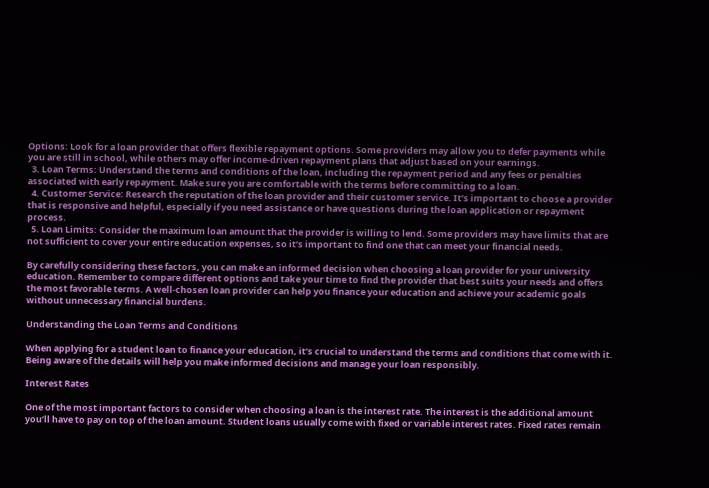Options: Look for a loan provider that offers flexible repayment options. Some providers may allow you to defer payments while you are still in school, while others may offer income-driven repayment plans that adjust based on your earnings.
  3. Loan Terms: Understand the terms and conditions of the loan, including the repayment period and any fees or penalties associated with early repayment. Make sure you are comfortable with the terms before committing to a loan.
  4. Customer Service: Research the reputation of the loan provider and their customer service. It’s important to choose a provider that is responsive and helpful, especially if you need assistance or have questions during the loan application or repayment process.
  5. Loan Limits: Consider the maximum loan amount that the provider is willing to lend. Some providers may have limits that are not sufficient to cover your entire education expenses, so it’s important to find one that can meet your financial needs.

By carefully considering these factors, you can make an informed decision when choosing a loan provider for your university education. Remember to compare different options and take your time to find the provider that best suits your needs and offers the most favorable terms. A well-chosen loan provider can help you finance your education and achieve your academic goals without unnecessary financial burdens.

Understanding the Loan Terms and Conditions

When applying for a student loan to finance your education, it’s crucial to understand the terms and conditions that come with it. Being aware of the details will help you make informed decisions and manage your loan responsibly.

Interest Rates

One of the most important factors to consider when choosing a loan is the interest rate. The interest is the additional amount you’ll have to pay on top of the loan amount. Student loans usually come with fixed or variable interest rates. Fixed rates remain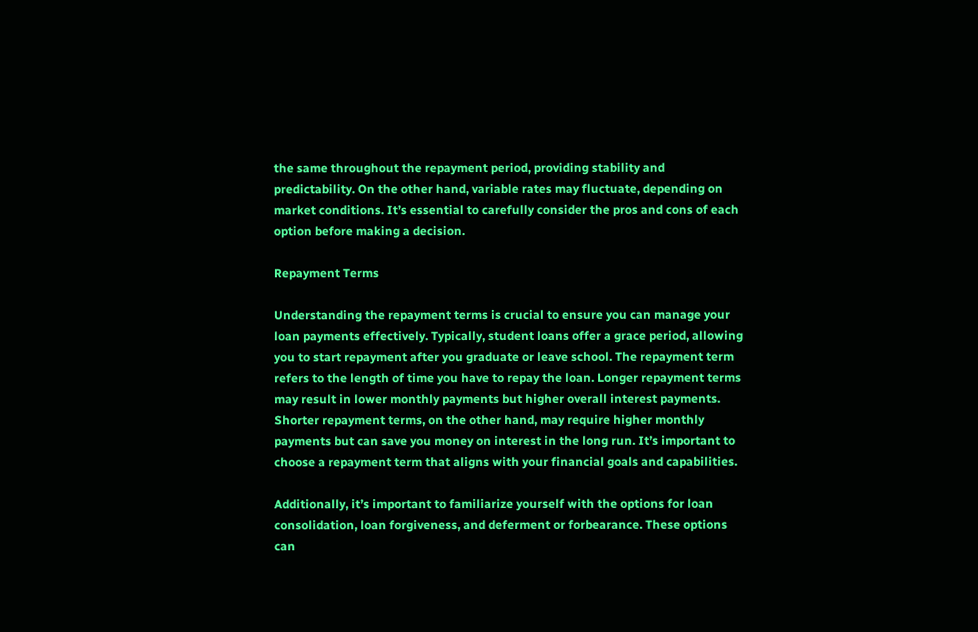the same throughout the repayment period, providing stability and predictability. On the other hand, variable rates may fluctuate, depending on market conditions. It’s essential to carefully consider the pros and cons of each option before making a decision.

Repayment Terms

Understanding the repayment terms is crucial to ensure you can manage your loan payments effectively. Typically, student loans offer a grace period, allowing you to start repayment after you graduate or leave school. The repayment term refers to the length of time you have to repay the loan. Longer repayment terms may result in lower monthly payments but higher overall interest payments. Shorter repayment terms, on the other hand, may require higher monthly payments but can save you money on interest in the long run. It’s important to choose a repayment term that aligns with your financial goals and capabilities.

Additionally, it’s important to familiarize yourself with the options for loan consolidation, loan forgiveness, and deferment or forbearance. These options can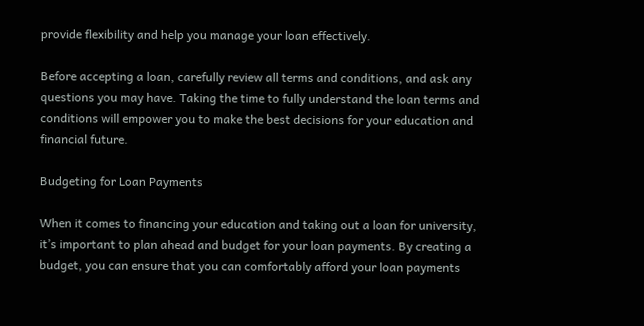provide flexibility and help you manage your loan effectively.

Before accepting a loan, carefully review all terms and conditions, and ask any questions you may have. Taking the time to fully understand the loan terms and conditions will empower you to make the best decisions for your education and financial future.

Budgeting for Loan Payments

When it comes to financing your education and taking out a loan for university, it’s important to plan ahead and budget for your loan payments. By creating a budget, you can ensure that you can comfortably afford your loan payments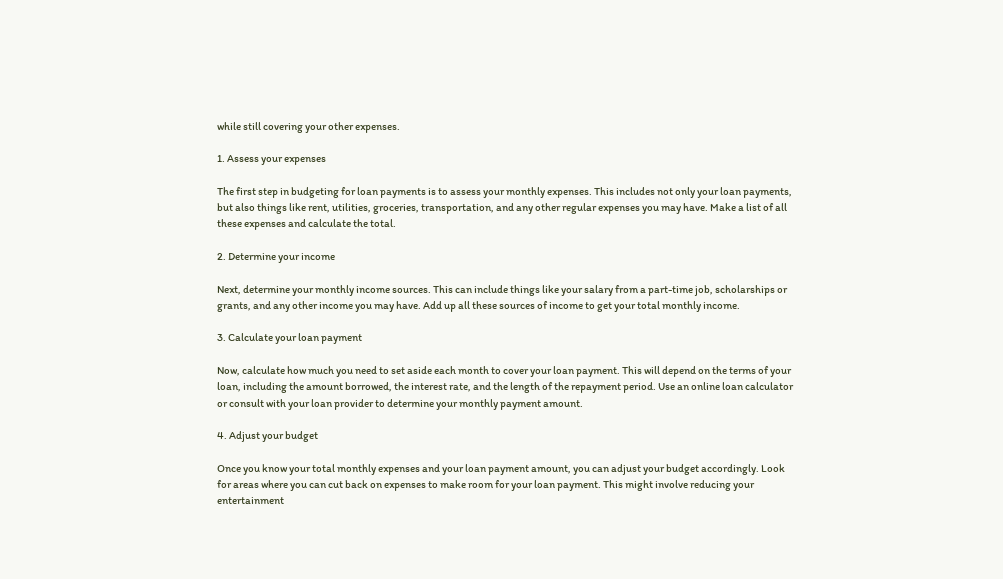while still covering your other expenses.

1. Assess your expenses

The first step in budgeting for loan payments is to assess your monthly expenses. This includes not only your loan payments, but also things like rent, utilities, groceries, transportation, and any other regular expenses you may have. Make a list of all these expenses and calculate the total.

2. Determine your income

Next, determine your monthly income sources. This can include things like your salary from a part-time job, scholarships or grants, and any other income you may have. Add up all these sources of income to get your total monthly income.

3. Calculate your loan payment

Now, calculate how much you need to set aside each month to cover your loan payment. This will depend on the terms of your loan, including the amount borrowed, the interest rate, and the length of the repayment period. Use an online loan calculator or consult with your loan provider to determine your monthly payment amount.

4. Adjust your budget

Once you know your total monthly expenses and your loan payment amount, you can adjust your budget accordingly. Look for areas where you can cut back on expenses to make room for your loan payment. This might involve reducing your entertainment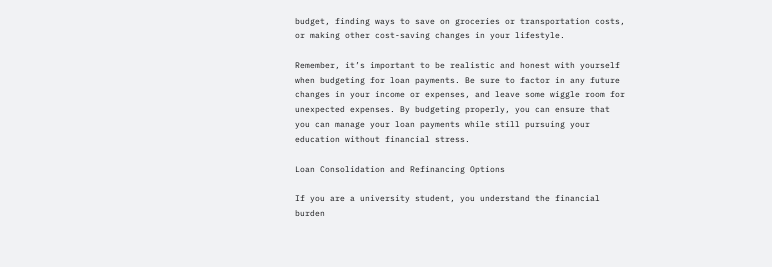budget, finding ways to save on groceries or transportation costs, or making other cost-saving changes in your lifestyle.

Remember, it’s important to be realistic and honest with yourself when budgeting for loan payments. Be sure to factor in any future changes in your income or expenses, and leave some wiggle room for unexpected expenses. By budgeting properly, you can ensure that you can manage your loan payments while still pursuing your education without financial stress.

Loan Consolidation and Refinancing Options

If you are a university student, you understand the financial burden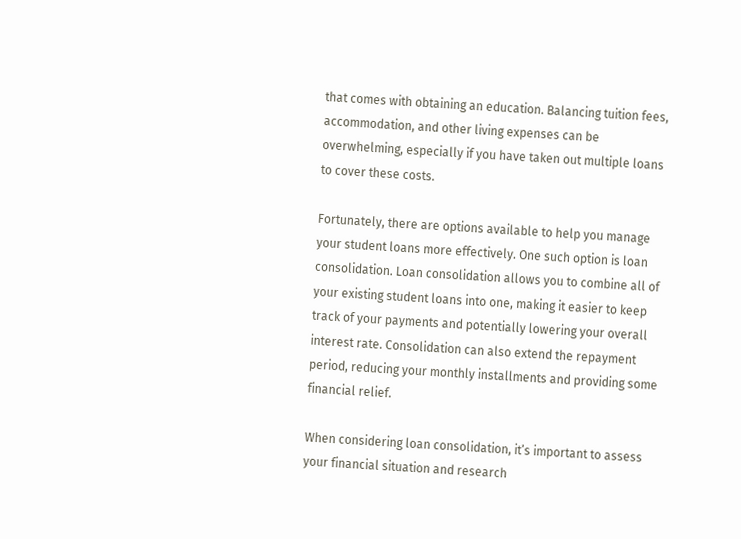that comes with obtaining an education. Balancing tuition fees, accommodation, and other living expenses can be overwhelming, especially if you have taken out multiple loans to cover these costs.

Fortunately, there are options available to help you manage your student loans more effectively. One such option is loan consolidation. Loan consolidation allows you to combine all of your existing student loans into one, making it easier to keep track of your payments and potentially lowering your overall interest rate. Consolidation can also extend the repayment period, reducing your monthly installments and providing some financial relief.

When considering loan consolidation, it’s important to assess your financial situation and research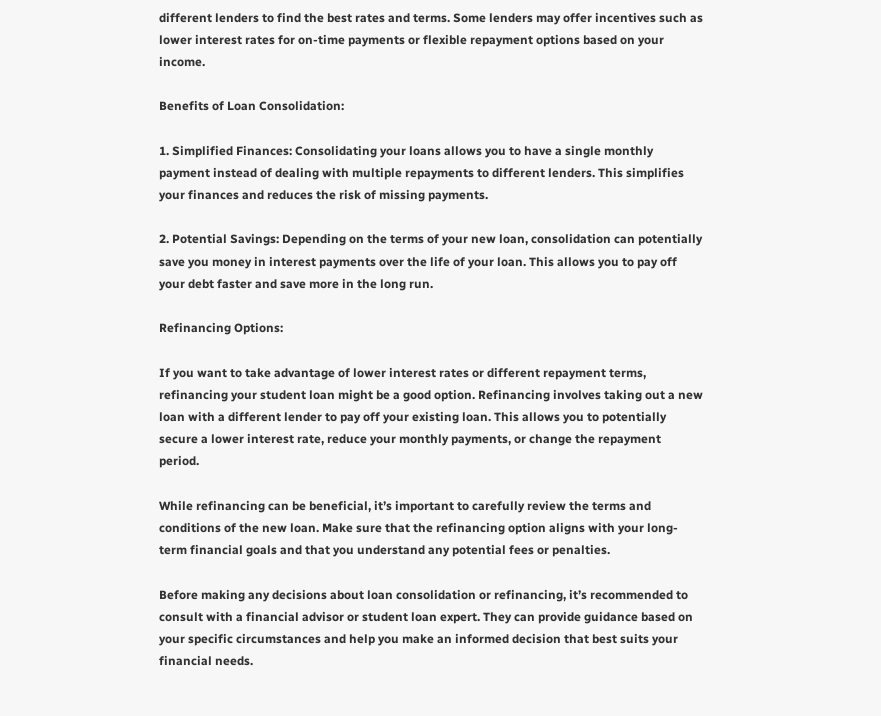different lenders to find the best rates and terms. Some lenders may offer incentives such as lower interest rates for on-time payments or flexible repayment options based on your income.

Benefits of Loan Consolidation:

1. Simplified Finances: Consolidating your loans allows you to have a single monthly payment instead of dealing with multiple repayments to different lenders. This simplifies your finances and reduces the risk of missing payments.

2. Potential Savings: Depending on the terms of your new loan, consolidation can potentially save you money in interest payments over the life of your loan. This allows you to pay off your debt faster and save more in the long run.

Refinancing Options:

If you want to take advantage of lower interest rates or different repayment terms, refinancing your student loan might be a good option. Refinancing involves taking out a new loan with a different lender to pay off your existing loan. This allows you to potentially secure a lower interest rate, reduce your monthly payments, or change the repayment period.

While refinancing can be beneficial, it’s important to carefully review the terms and conditions of the new loan. Make sure that the refinancing option aligns with your long-term financial goals and that you understand any potential fees or penalties.

Before making any decisions about loan consolidation or refinancing, it’s recommended to consult with a financial advisor or student loan expert. They can provide guidance based on your specific circumstances and help you make an informed decision that best suits your financial needs.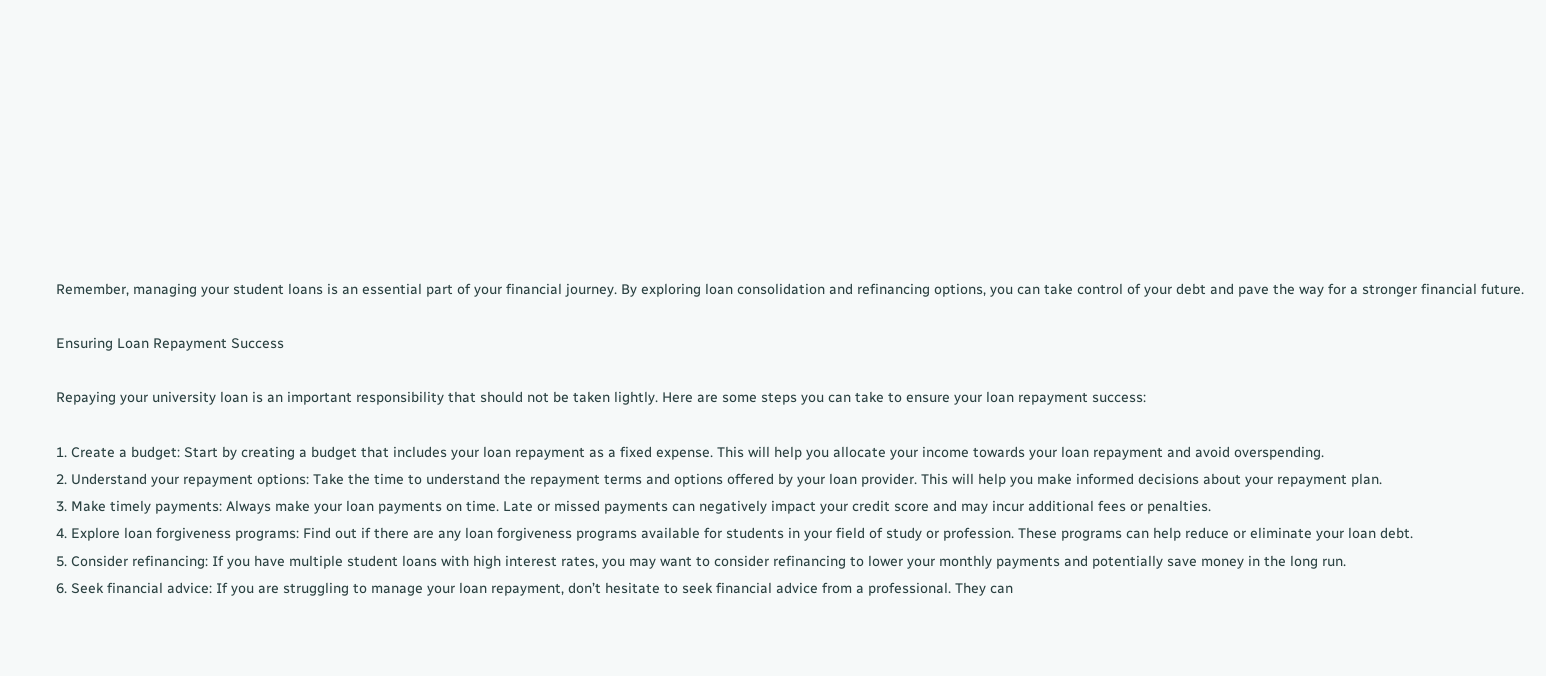Remember, managing your student loans is an essential part of your financial journey. By exploring loan consolidation and refinancing options, you can take control of your debt and pave the way for a stronger financial future.

Ensuring Loan Repayment Success

Repaying your university loan is an important responsibility that should not be taken lightly. Here are some steps you can take to ensure your loan repayment success:

1. Create a budget: Start by creating a budget that includes your loan repayment as a fixed expense. This will help you allocate your income towards your loan repayment and avoid overspending.
2. Understand your repayment options: Take the time to understand the repayment terms and options offered by your loan provider. This will help you make informed decisions about your repayment plan.
3. Make timely payments: Always make your loan payments on time. Late or missed payments can negatively impact your credit score and may incur additional fees or penalties.
4. Explore loan forgiveness programs: Find out if there are any loan forgiveness programs available for students in your field of study or profession. These programs can help reduce or eliminate your loan debt.
5. Consider refinancing: If you have multiple student loans with high interest rates, you may want to consider refinancing to lower your monthly payments and potentially save money in the long run.
6. Seek financial advice: If you are struggling to manage your loan repayment, don’t hesitate to seek financial advice from a professional. They can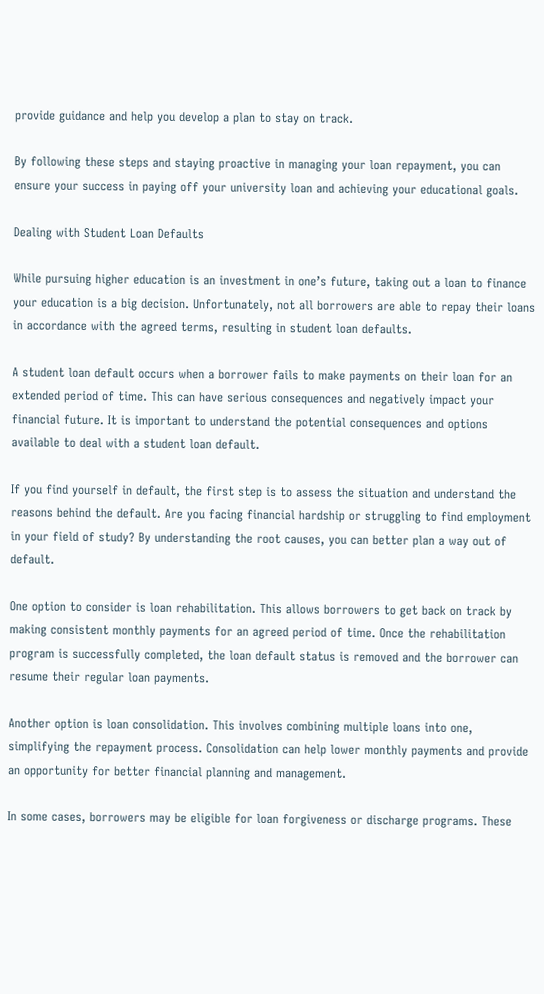provide guidance and help you develop a plan to stay on track.

By following these steps and staying proactive in managing your loan repayment, you can ensure your success in paying off your university loan and achieving your educational goals.

Dealing with Student Loan Defaults

While pursuing higher education is an investment in one’s future, taking out a loan to finance your education is a big decision. Unfortunately, not all borrowers are able to repay their loans in accordance with the agreed terms, resulting in student loan defaults.

A student loan default occurs when a borrower fails to make payments on their loan for an extended period of time. This can have serious consequences and negatively impact your financial future. It is important to understand the potential consequences and options available to deal with a student loan default.

If you find yourself in default, the first step is to assess the situation and understand the reasons behind the default. Are you facing financial hardship or struggling to find employment in your field of study? By understanding the root causes, you can better plan a way out of default.

One option to consider is loan rehabilitation. This allows borrowers to get back on track by making consistent monthly payments for an agreed period of time. Once the rehabilitation program is successfully completed, the loan default status is removed and the borrower can resume their regular loan payments.

Another option is loan consolidation. This involves combining multiple loans into one, simplifying the repayment process. Consolidation can help lower monthly payments and provide an opportunity for better financial planning and management.

In some cases, borrowers may be eligible for loan forgiveness or discharge programs. These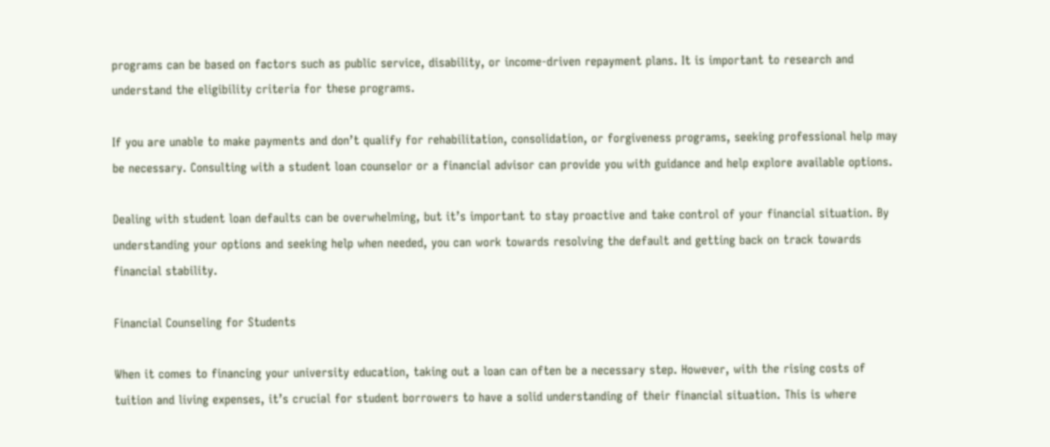programs can be based on factors such as public service, disability, or income-driven repayment plans. It is important to research and understand the eligibility criteria for these programs.

If you are unable to make payments and don’t qualify for rehabilitation, consolidation, or forgiveness programs, seeking professional help may be necessary. Consulting with a student loan counselor or a financial advisor can provide you with guidance and help explore available options.

Dealing with student loan defaults can be overwhelming, but it’s important to stay proactive and take control of your financial situation. By understanding your options and seeking help when needed, you can work towards resolving the default and getting back on track towards financial stability.

Financial Counseling for Students

When it comes to financing your university education, taking out a loan can often be a necessary step. However, with the rising costs of tuition and living expenses, it’s crucial for student borrowers to have a solid understanding of their financial situation. This is where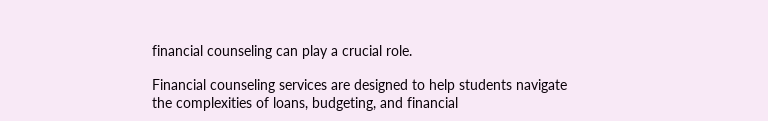financial counseling can play a crucial role.

Financial counseling services are designed to help students navigate the complexities of loans, budgeting, and financial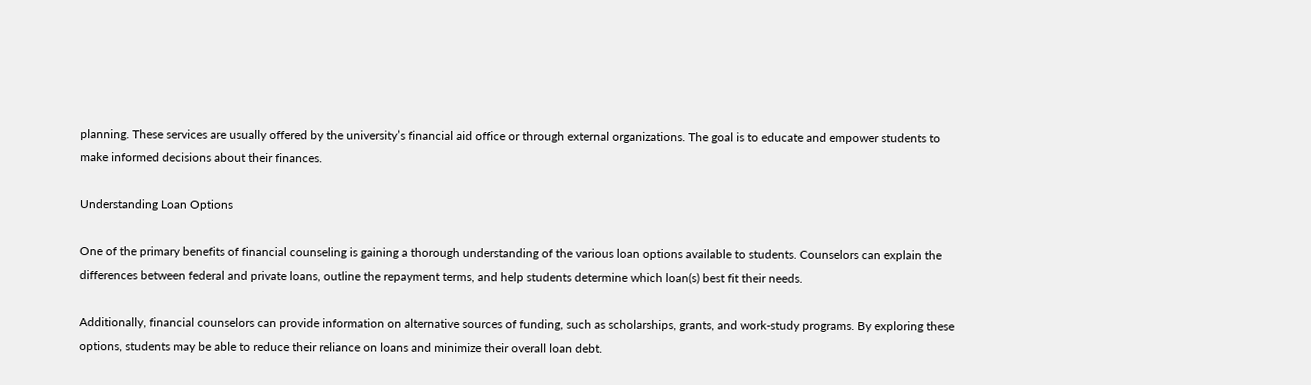planning. These services are usually offered by the university’s financial aid office or through external organizations. The goal is to educate and empower students to make informed decisions about their finances.

Understanding Loan Options

One of the primary benefits of financial counseling is gaining a thorough understanding of the various loan options available to students. Counselors can explain the differences between federal and private loans, outline the repayment terms, and help students determine which loan(s) best fit their needs.

Additionally, financial counselors can provide information on alternative sources of funding, such as scholarships, grants, and work-study programs. By exploring these options, students may be able to reduce their reliance on loans and minimize their overall loan debt.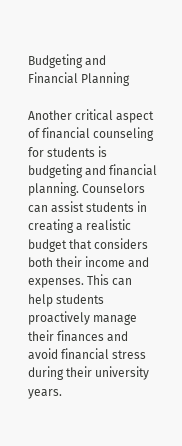Budgeting and Financial Planning

Another critical aspect of financial counseling for students is budgeting and financial planning. Counselors can assist students in creating a realistic budget that considers both their income and expenses. This can help students proactively manage their finances and avoid financial stress during their university years.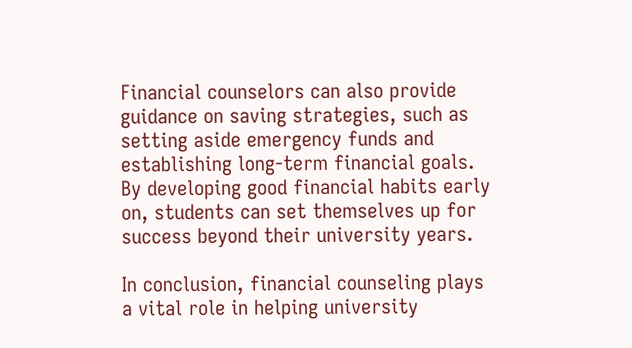Financial counselors can also provide guidance on saving strategies, such as setting aside emergency funds and establishing long-term financial goals. By developing good financial habits early on, students can set themselves up for success beyond their university years.

In conclusion, financial counseling plays a vital role in helping university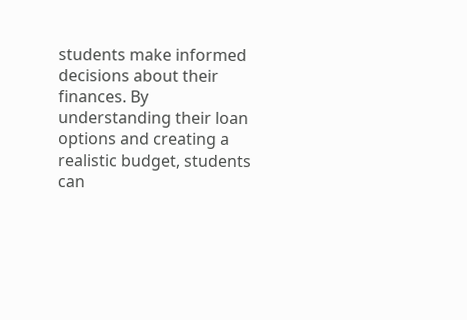students make informed decisions about their finances. By understanding their loan options and creating a realistic budget, students can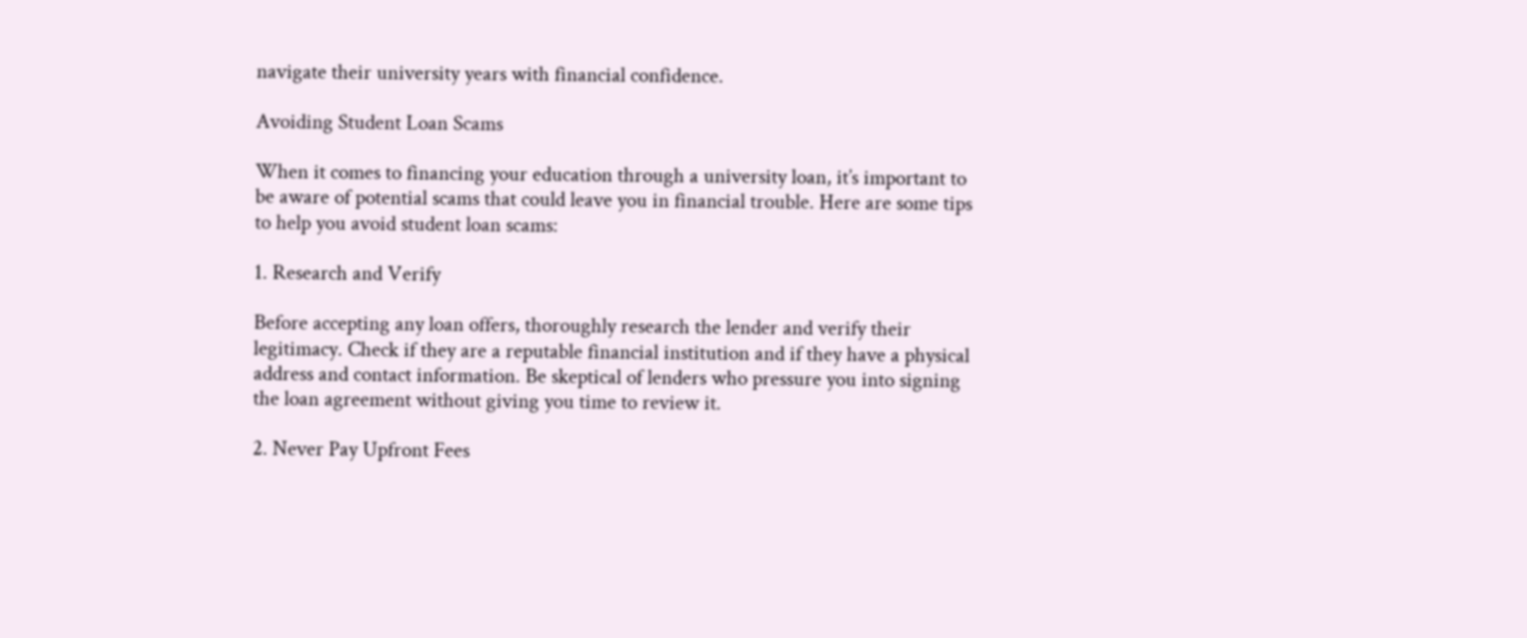navigate their university years with financial confidence.

Avoiding Student Loan Scams

When it comes to financing your education through a university loan, it’s important to be aware of potential scams that could leave you in financial trouble. Here are some tips to help you avoid student loan scams:

1. Research and Verify

Before accepting any loan offers, thoroughly research the lender and verify their legitimacy. Check if they are a reputable financial institution and if they have a physical address and contact information. Be skeptical of lenders who pressure you into signing the loan agreement without giving you time to review it.

2. Never Pay Upfront Fees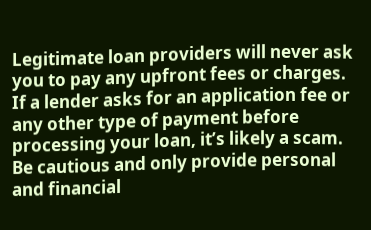Legitimate loan providers will never ask you to pay any upfront fees or charges. If a lender asks for an application fee or any other type of payment before processing your loan, it’s likely a scam. Be cautious and only provide personal and financial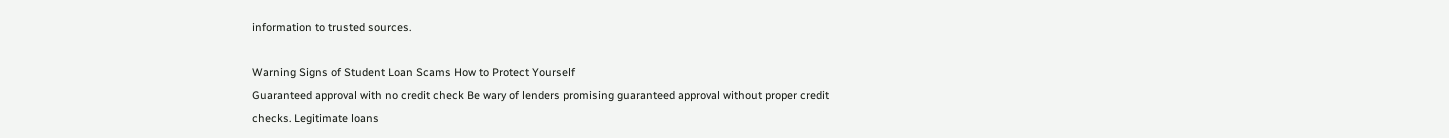information to trusted sources.

Warning Signs of Student Loan Scams How to Protect Yourself
Guaranteed approval with no credit check Be wary of lenders promising guaranteed approval without proper credit checks. Legitimate loans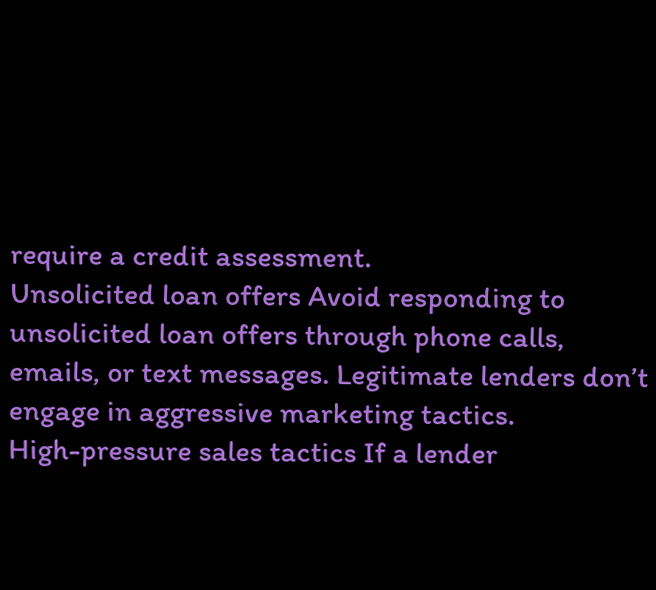require a credit assessment.
Unsolicited loan offers Avoid responding to unsolicited loan offers through phone calls, emails, or text messages. Legitimate lenders don’t engage in aggressive marketing tactics.
High-pressure sales tactics If a lender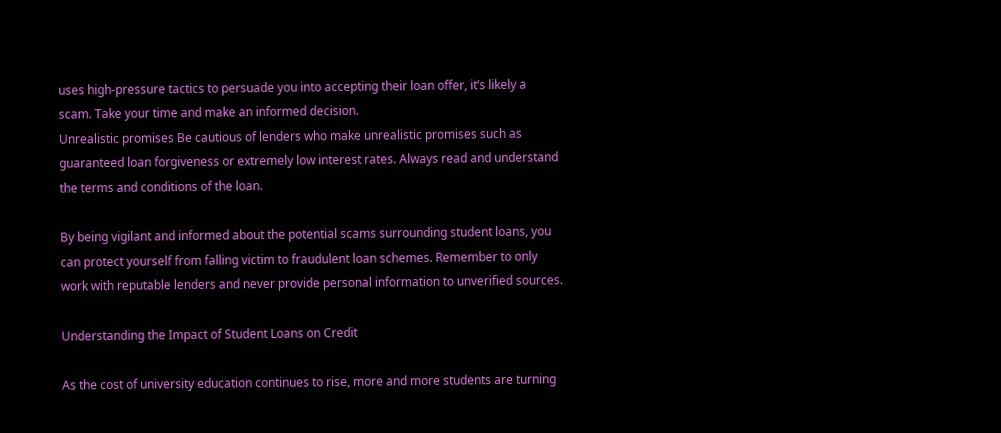uses high-pressure tactics to persuade you into accepting their loan offer, it’s likely a scam. Take your time and make an informed decision.
Unrealistic promises Be cautious of lenders who make unrealistic promises such as guaranteed loan forgiveness or extremely low interest rates. Always read and understand the terms and conditions of the loan.

By being vigilant and informed about the potential scams surrounding student loans, you can protect yourself from falling victim to fraudulent loan schemes. Remember to only work with reputable lenders and never provide personal information to unverified sources.

Understanding the Impact of Student Loans on Credit

As the cost of university education continues to rise, more and more students are turning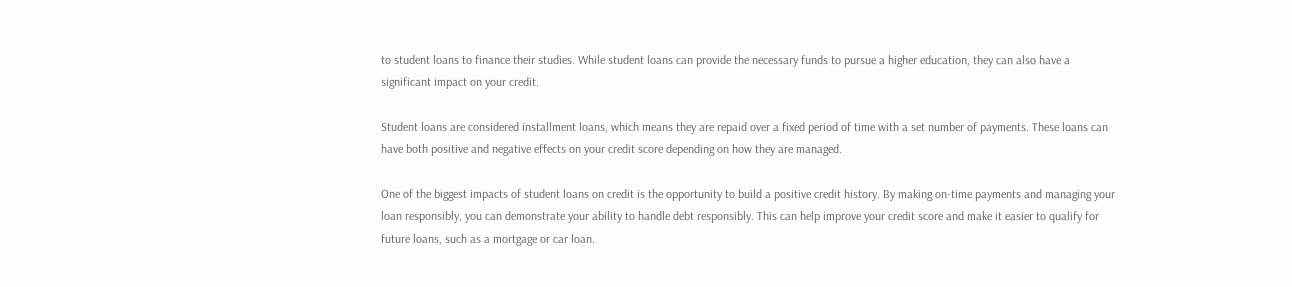to student loans to finance their studies. While student loans can provide the necessary funds to pursue a higher education, they can also have a significant impact on your credit.

Student loans are considered installment loans, which means they are repaid over a fixed period of time with a set number of payments. These loans can have both positive and negative effects on your credit score depending on how they are managed.

One of the biggest impacts of student loans on credit is the opportunity to build a positive credit history. By making on-time payments and managing your loan responsibly, you can demonstrate your ability to handle debt responsibly. This can help improve your credit score and make it easier to qualify for future loans, such as a mortgage or car loan.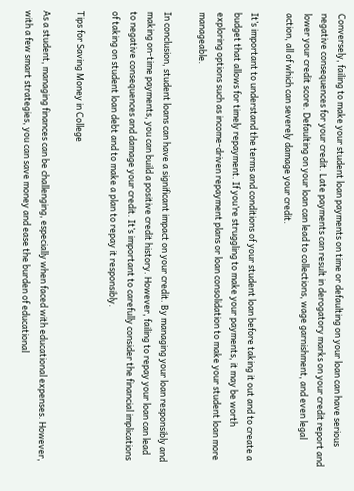Conversely, failing to make your student loan payments on time or defaulting on your loan can have serious negative consequences for your credit. Late payments can result in derogatory marks on your credit report and lower your credit score. Defaulting on your loan can lead to collections, wage garnishment, and even legal action, all of which can severely damage your credit.

It’s important to understand the terms and conditions of your student loan before taking it out and to create a budget that allows for timely repayment. If you’re struggling to make your payments, it may be worth exploring options such as income-driven repayment plans or loan consolidation to make your student loan more manageable.

In conclusion, student loans can have a significant impact on your credit. By managing your loan responsibly and making on-time payments, you can build a positive credit history. However, failing to repay your loan can lead to negative consequences and damage your credit. It’s important to carefully consider the financial implications of taking on student loan debt and to make a plan to repay it responsibly.

Tips for Saving Money in College

As a student, managing finances can be challenging, especially when faced with educational expenses. However, with a few smart strategies, you can save money and ease the burden of educational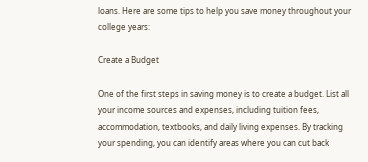loans. Here are some tips to help you save money throughout your college years:

Create a Budget

One of the first steps in saving money is to create a budget. List all your income sources and expenses, including tuition fees, accommodation, textbooks, and daily living expenses. By tracking your spending, you can identify areas where you can cut back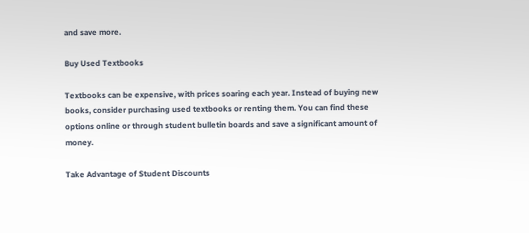and save more.

Buy Used Textbooks

Textbooks can be expensive, with prices soaring each year. Instead of buying new books, consider purchasing used textbooks or renting them. You can find these options online or through student bulletin boards and save a significant amount of money.

Take Advantage of Student Discounts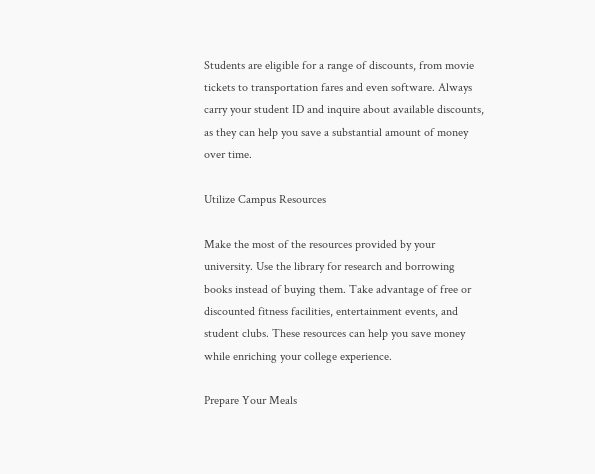Students are eligible for a range of discounts, from movie tickets to transportation fares and even software. Always carry your student ID and inquire about available discounts, as they can help you save a substantial amount of money over time.

Utilize Campus Resources

Make the most of the resources provided by your university. Use the library for research and borrowing books instead of buying them. Take advantage of free or discounted fitness facilities, entertainment events, and student clubs. These resources can help you save money while enriching your college experience.

Prepare Your Meals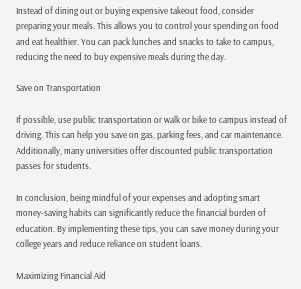Instead of dining out or buying expensive takeout food, consider preparing your meals. This allows you to control your spending on food and eat healthier. You can pack lunches and snacks to take to campus, reducing the need to buy expensive meals during the day.

Save on Transportation

If possible, use public transportation or walk or bike to campus instead of driving. This can help you save on gas, parking fees, and car maintenance. Additionally, many universities offer discounted public transportation passes for students.

In conclusion, being mindful of your expenses and adopting smart money-saving habits can significantly reduce the financial burden of education. By implementing these tips, you can save money during your college years and reduce reliance on student loans.

Maximizing Financial Aid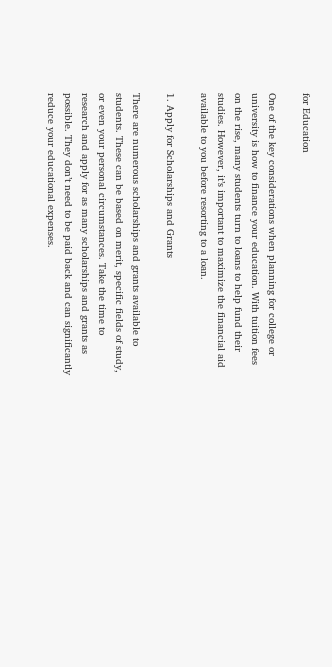for Education

One of the key considerations when planning for college or university is how to finance your education. With tuition fees on the rise, many students turn to loans to help fund their studies. However, it’s important to maximize the financial aid available to you before resorting to a loan.

1. Apply for Scholarships and Grants

There are numerous scholarships and grants available to students. These can be based on merit, specific fields of study, or even your personal circumstances. Take the time to research and apply for as many scholarships and grants as possible. They don’t need to be paid back and can significantly reduce your educational expenses.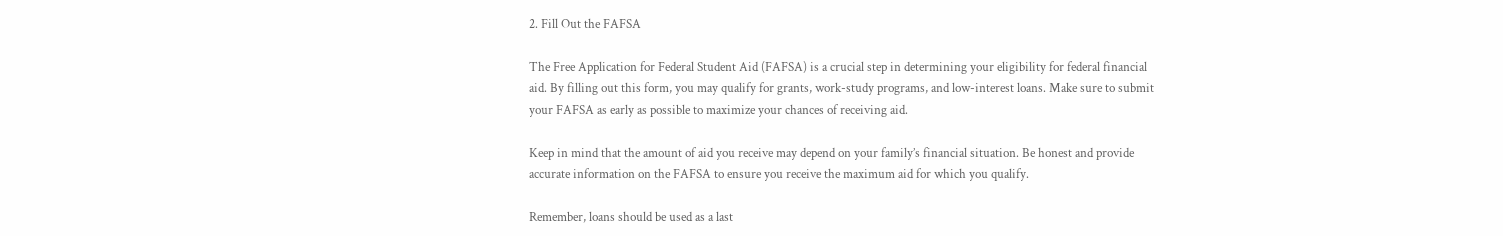2. Fill Out the FAFSA

The Free Application for Federal Student Aid (FAFSA) is a crucial step in determining your eligibility for federal financial aid. By filling out this form, you may qualify for grants, work-study programs, and low-interest loans. Make sure to submit your FAFSA as early as possible to maximize your chances of receiving aid.

Keep in mind that the amount of aid you receive may depend on your family’s financial situation. Be honest and provide accurate information on the FAFSA to ensure you receive the maximum aid for which you qualify.

Remember, loans should be used as a last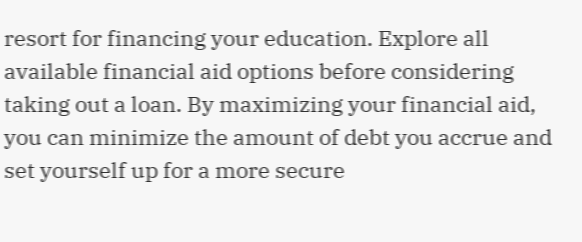resort for financing your education. Explore all available financial aid options before considering taking out a loan. By maximizing your financial aid, you can minimize the amount of debt you accrue and set yourself up for a more secure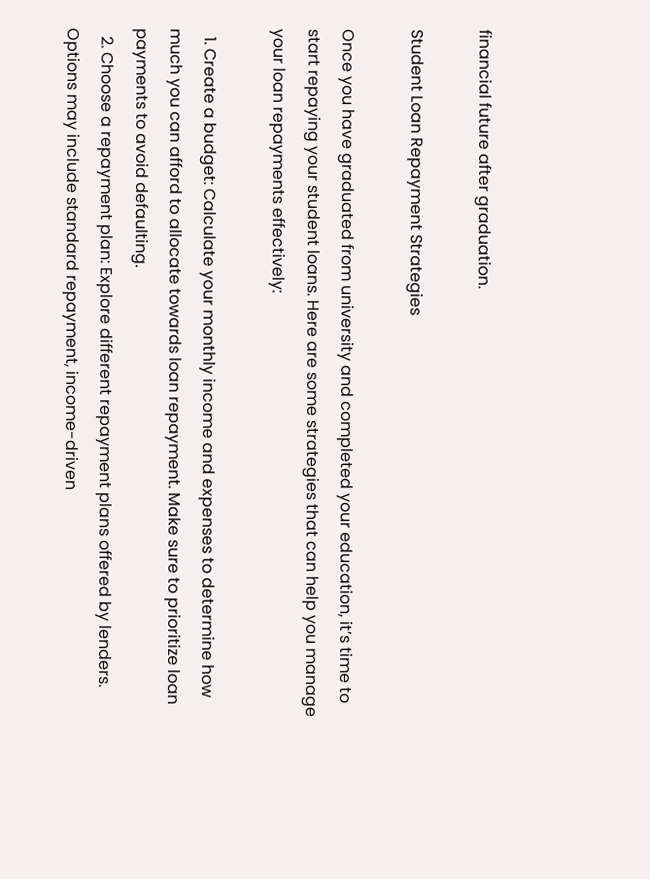financial future after graduation.

Student Loan Repayment Strategies

Once you have graduated from university and completed your education, it’s time to start repaying your student loans. Here are some strategies that can help you manage your loan repayments effectively:

  1. Create a budget: Calculate your monthly income and expenses to determine how much you can afford to allocate towards loan repayment. Make sure to prioritize loan payments to avoid defaulting.
  2. Choose a repayment plan: Explore different repayment plans offered by lenders. Options may include standard repayment, income-driven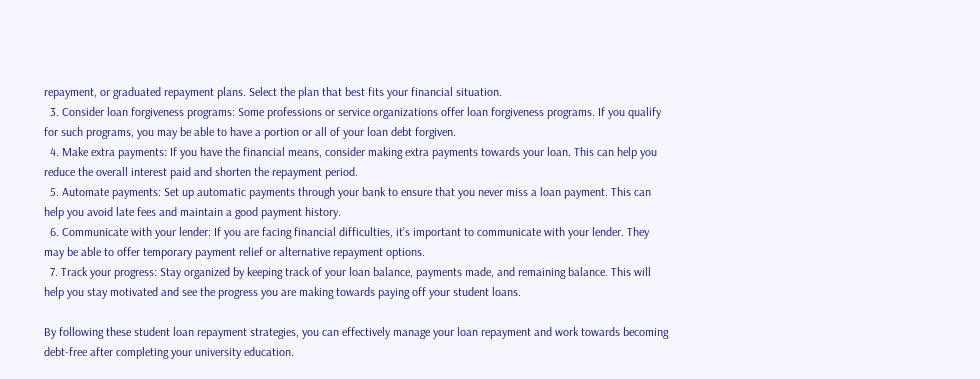repayment, or graduated repayment plans. Select the plan that best fits your financial situation.
  3. Consider loan forgiveness programs: Some professions or service organizations offer loan forgiveness programs. If you qualify for such programs, you may be able to have a portion or all of your loan debt forgiven.
  4. Make extra payments: If you have the financial means, consider making extra payments towards your loan. This can help you reduce the overall interest paid and shorten the repayment period.
  5. Automate payments: Set up automatic payments through your bank to ensure that you never miss a loan payment. This can help you avoid late fees and maintain a good payment history.
  6. Communicate with your lender: If you are facing financial difficulties, it’s important to communicate with your lender. They may be able to offer temporary payment relief or alternative repayment options.
  7. Track your progress: Stay organized by keeping track of your loan balance, payments made, and remaining balance. This will help you stay motivated and see the progress you are making towards paying off your student loans.

By following these student loan repayment strategies, you can effectively manage your loan repayment and work towards becoming debt-free after completing your university education.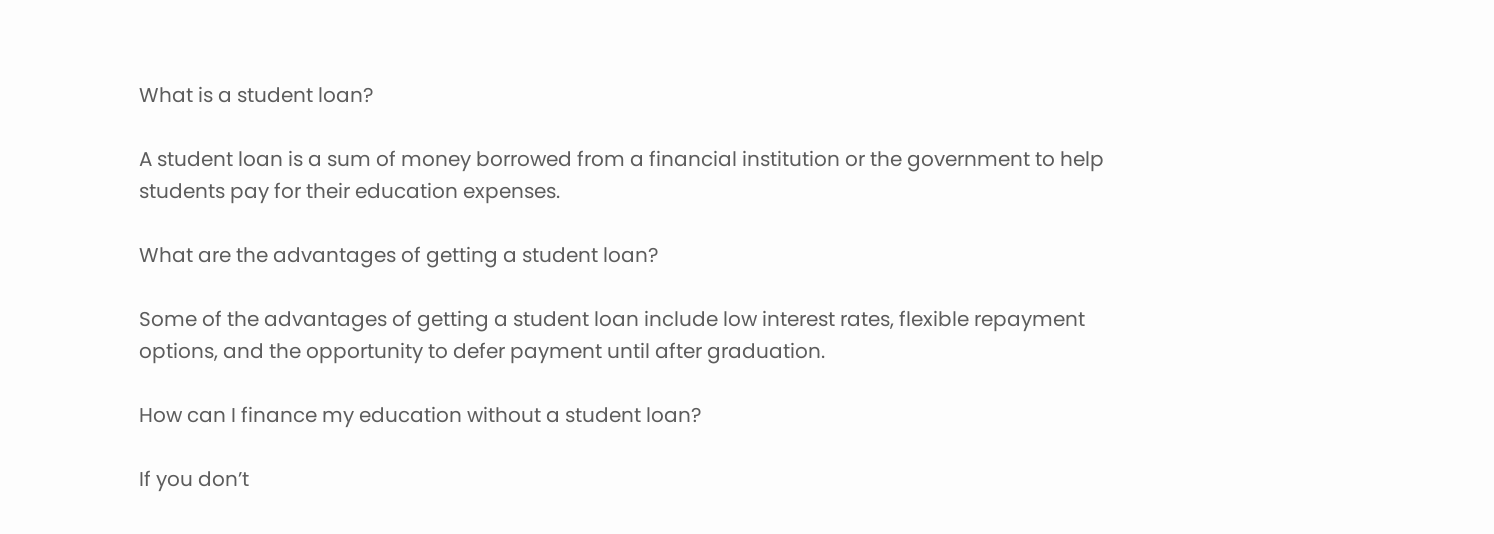What is a student loan?

A student loan is a sum of money borrowed from a financial institution or the government to help students pay for their education expenses.

What are the advantages of getting a student loan?

Some of the advantages of getting a student loan include low interest rates, flexible repayment options, and the opportunity to defer payment until after graduation.

How can I finance my education without a student loan?

If you don’t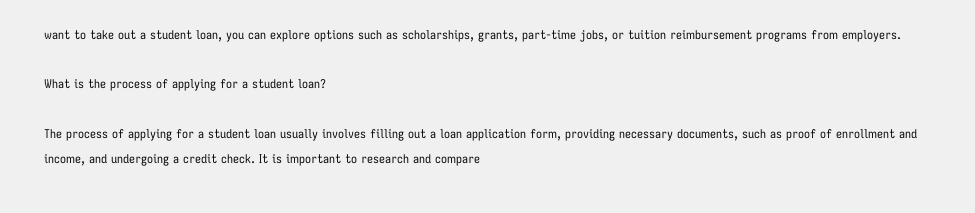want to take out a student loan, you can explore options such as scholarships, grants, part-time jobs, or tuition reimbursement programs from employers.

What is the process of applying for a student loan?

The process of applying for a student loan usually involves filling out a loan application form, providing necessary documents, such as proof of enrollment and income, and undergoing a credit check. It is important to research and compare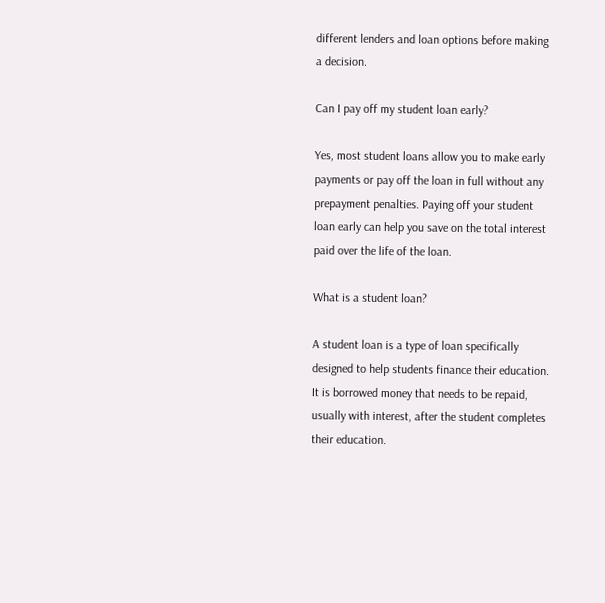different lenders and loan options before making a decision.

Can I pay off my student loan early?

Yes, most student loans allow you to make early payments or pay off the loan in full without any prepayment penalties. Paying off your student loan early can help you save on the total interest paid over the life of the loan.

What is a student loan?

A student loan is a type of loan specifically designed to help students finance their education. It is borrowed money that needs to be repaid, usually with interest, after the student completes their education.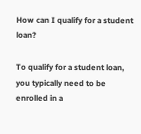How can I qualify for a student loan?

To qualify for a student loan, you typically need to be enrolled in a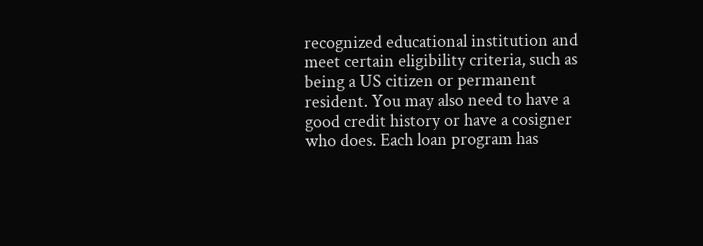recognized educational institution and meet certain eligibility criteria, such as being a US citizen or permanent resident. You may also need to have a good credit history or have a cosigner who does. Each loan program has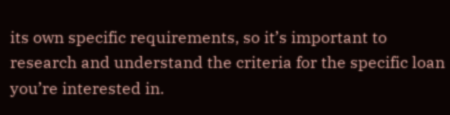its own specific requirements, so it’s important to research and understand the criteria for the specific loan you’re interested in.